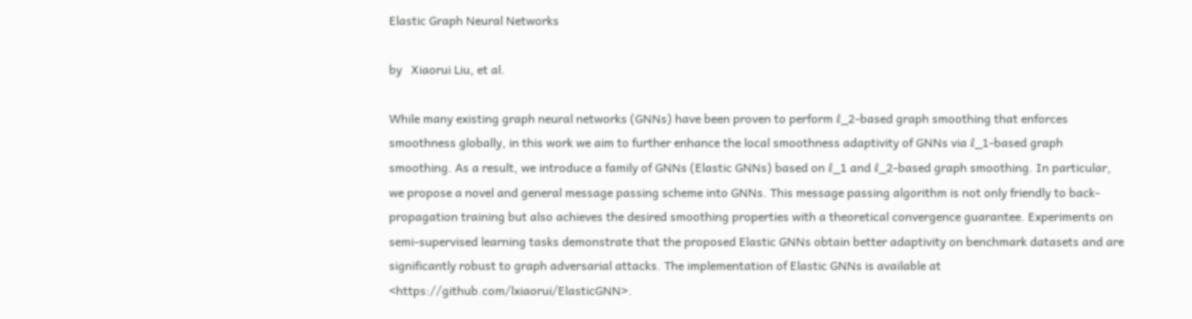Elastic Graph Neural Networks

by   Xiaorui Liu, et al.

While many existing graph neural networks (GNNs) have been proven to perform ℓ_2-based graph smoothing that enforces smoothness globally, in this work we aim to further enhance the local smoothness adaptivity of GNNs via ℓ_1-based graph smoothing. As a result, we introduce a family of GNNs (Elastic GNNs) based on ℓ_1 and ℓ_2-based graph smoothing. In particular, we propose a novel and general message passing scheme into GNNs. This message passing algorithm is not only friendly to back-propagation training but also achieves the desired smoothing properties with a theoretical convergence guarantee. Experiments on semi-supervised learning tasks demonstrate that the proposed Elastic GNNs obtain better adaptivity on benchmark datasets and are significantly robust to graph adversarial attacks. The implementation of Elastic GNNs is available at <https://github.com/lxiaorui/ElasticGNN>.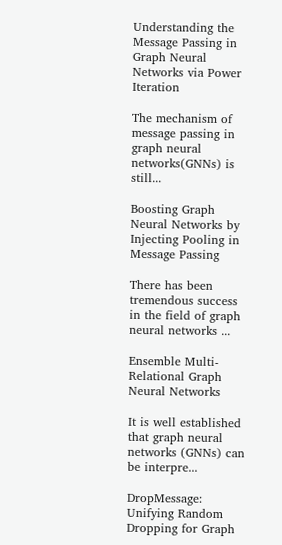Understanding the Message Passing in Graph Neural Networks via Power Iteration

The mechanism of message passing in graph neural networks(GNNs) is still...

Boosting Graph Neural Networks by Injecting Pooling in Message Passing

There has been tremendous success in the field of graph neural networks ...

Ensemble Multi-Relational Graph Neural Networks

It is well established that graph neural networks (GNNs) can be interpre...

DropMessage: Unifying Random Dropping for Graph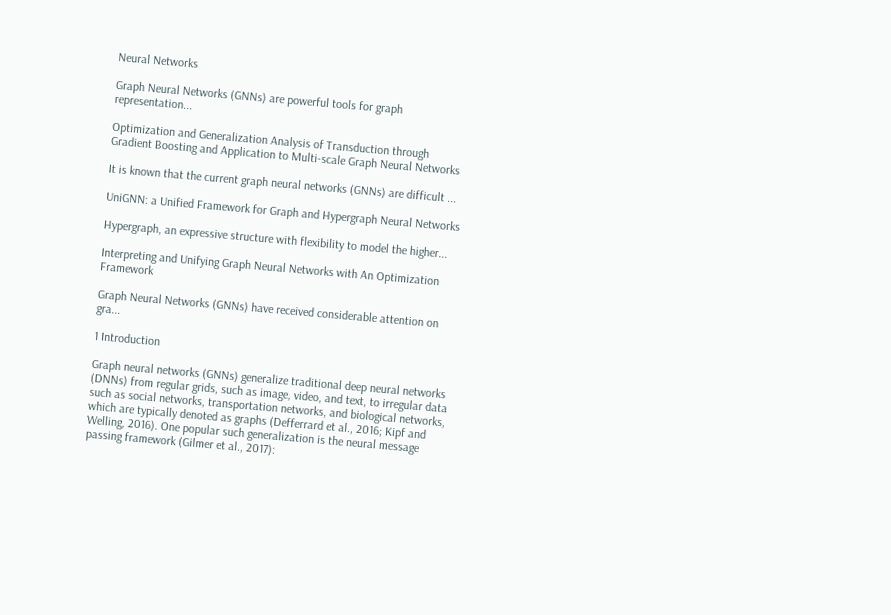Neural Networks

Graph Neural Networks (GNNs) are powerful tools for graph representation...

Optimization and Generalization Analysis of Transduction through Gradient Boosting and Application to Multi-scale Graph Neural Networks

It is known that the current graph neural networks (GNNs) are difficult ...

UniGNN: a Unified Framework for Graph and Hypergraph Neural Networks

Hypergraph, an expressive structure with flexibility to model the higher...

Interpreting and Unifying Graph Neural Networks with An Optimization Framework

Graph Neural Networks (GNNs) have received considerable attention on gra...

1 Introduction

Graph neural networks (GNNs) generalize traditional deep neural networks (DNNs) from regular grids, such as image, video, and text, to irregular data such as social networks, transportation networks, and biological networks, which are typically denoted as graphs (Defferrard et al., 2016; Kipf and Welling, 2016). One popular such generalization is the neural message passing framework (Gilmer et al., 2017):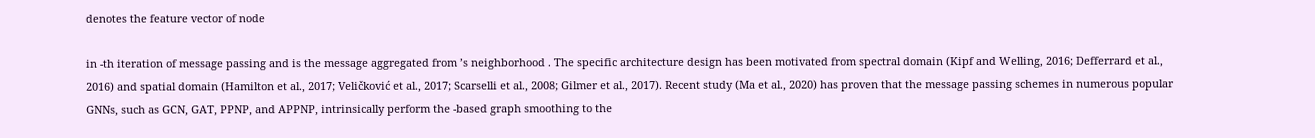denotes the feature vector of node

in -th iteration of message passing and is the message aggregated from ’s neighborhood . The specific architecture design has been motivated from spectral domain (Kipf and Welling, 2016; Defferrard et al., 2016) and spatial domain (Hamilton et al., 2017; Veličković et al., 2017; Scarselli et al., 2008; Gilmer et al., 2017). Recent study (Ma et al., 2020) has proven that the message passing schemes in numerous popular GNNs, such as GCN, GAT, PPNP, and APPNP, intrinsically perform the -based graph smoothing to the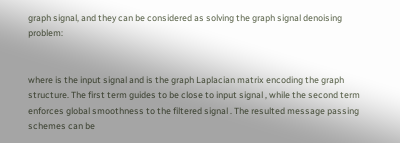graph signal, and they can be considered as solving the graph signal denoising problem:


where is the input signal and is the graph Laplacian matrix encoding the graph structure. The first term guides to be close to input signal , while the second term enforces global smoothness to the filtered signal . The resulted message passing schemes can be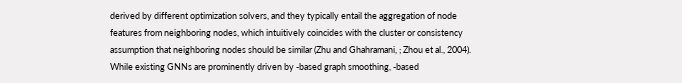derived by different optimization solvers, and they typically entail the aggregation of node features from neighboring nodes, which intuitively coincides with the cluster or consistency assumption that neighboring nodes should be similar (Zhu and Ghahramani, ; Zhou et al., 2004). While existing GNNs are prominently driven by -based graph smoothing, -based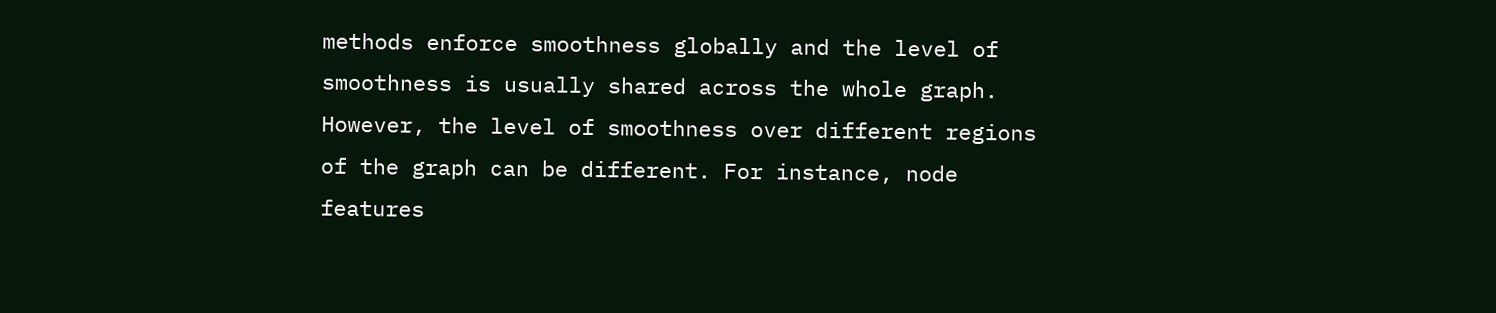methods enforce smoothness globally and the level of smoothness is usually shared across the whole graph. However, the level of smoothness over different regions of the graph can be different. For instance, node features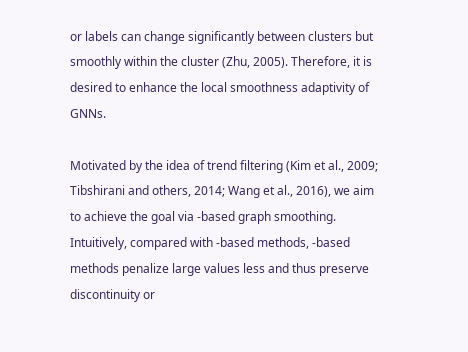or labels can change significantly between clusters but smoothly within the cluster (Zhu, 2005). Therefore, it is desired to enhance the local smoothness adaptivity of GNNs.

Motivated by the idea of trend filtering (Kim et al., 2009; Tibshirani and others, 2014; Wang et al., 2016), we aim to achieve the goal via -based graph smoothing. Intuitively, compared with -based methods, -based methods penalize large values less and thus preserve discontinuity or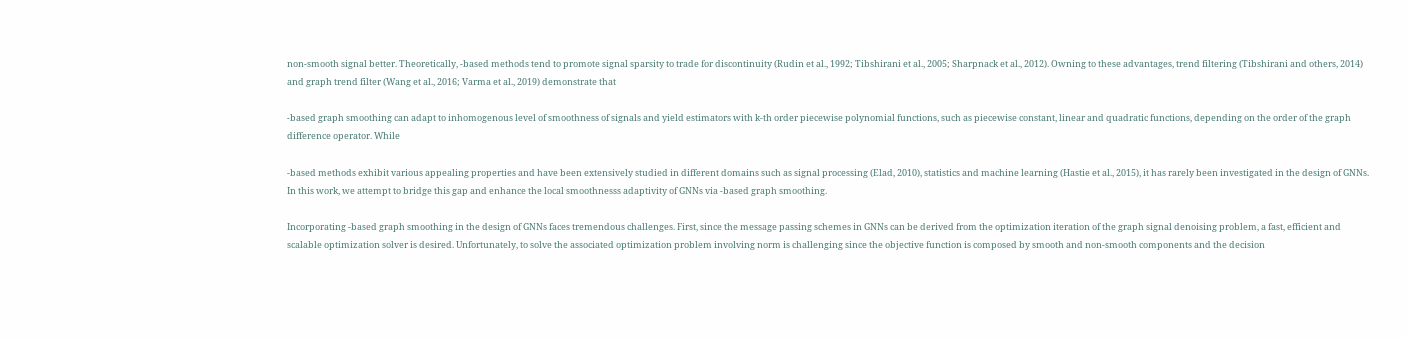non-smooth signal better. Theoretically, -based methods tend to promote signal sparsity to trade for discontinuity (Rudin et al., 1992; Tibshirani et al., 2005; Sharpnack et al., 2012). Owning to these advantages, trend filtering (Tibshirani and others, 2014) and graph trend filter (Wang et al., 2016; Varma et al., 2019) demonstrate that

-based graph smoothing can adapt to inhomogenous level of smoothness of signals and yield estimators with k-th order piecewise polynomial functions, such as piecewise constant, linear and quadratic functions, depending on the order of the graph difference operator. While

-based methods exhibit various appealing properties and have been extensively studied in different domains such as signal processing (Elad, 2010), statistics and machine learning (Hastie et al., 2015), it has rarely been investigated in the design of GNNs. In this work, we attempt to bridge this gap and enhance the local smoothnesss adaptivity of GNNs via -based graph smoothing.

Incorporating -based graph smoothing in the design of GNNs faces tremendous challenges. First, since the message passing schemes in GNNs can be derived from the optimization iteration of the graph signal denoising problem, a fast, efficient and scalable optimization solver is desired. Unfortunately, to solve the associated optimization problem involving norm is challenging since the objective function is composed by smooth and non-smooth components and the decision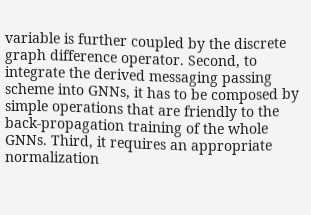variable is further coupled by the discrete graph difference operator. Second, to integrate the derived messaging passing scheme into GNNs, it has to be composed by simple operations that are friendly to the back-propagation training of the whole GNNs. Third, it requires an appropriate normalization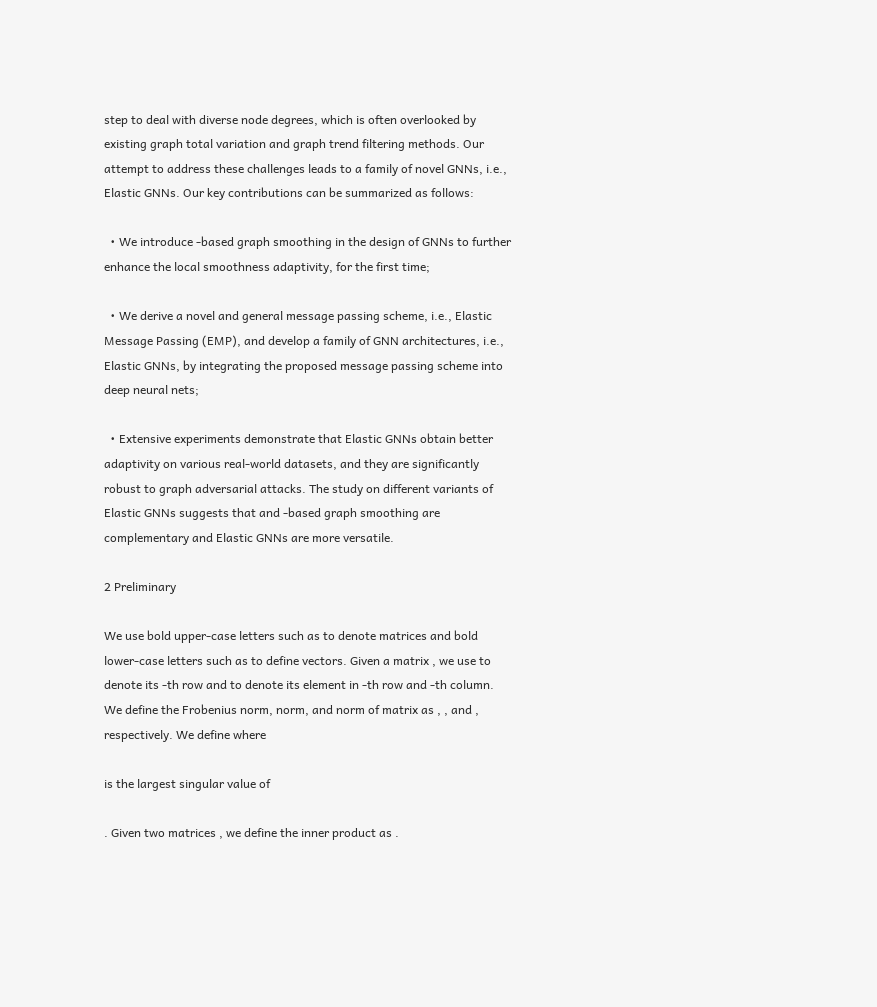step to deal with diverse node degrees, which is often overlooked by existing graph total variation and graph trend filtering methods. Our attempt to address these challenges leads to a family of novel GNNs, i.e., Elastic GNNs. Our key contributions can be summarized as follows:

  • We introduce -based graph smoothing in the design of GNNs to further enhance the local smoothness adaptivity, for the first time;

  • We derive a novel and general message passing scheme, i.e., Elastic Message Passing (EMP), and develop a family of GNN architectures, i.e., Elastic GNNs, by integrating the proposed message passing scheme into deep neural nets;

  • Extensive experiments demonstrate that Elastic GNNs obtain better adaptivity on various real-world datasets, and they are significantly robust to graph adversarial attacks. The study on different variants of Elastic GNNs suggests that and -based graph smoothing are complementary and Elastic GNNs are more versatile.

2 Preliminary

We use bold upper-case letters such as to denote matrices and bold lower-case letters such as to define vectors. Given a matrix , we use to denote its -th row and to denote its element in -th row and -th column. We define the Frobenius norm, norm, and norm of matrix as , , and , respectively. We define where

is the largest singular value of

. Given two matrices , we define the inner product as .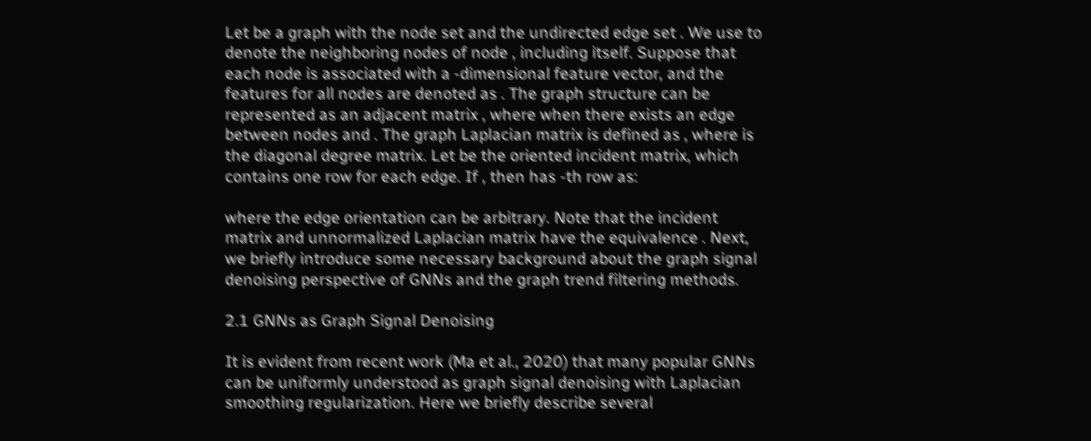Let be a graph with the node set and the undirected edge set . We use to denote the neighboring nodes of node , including itself. Suppose that each node is associated with a -dimensional feature vector, and the features for all nodes are denoted as . The graph structure can be represented as an adjacent matrix , where when there exists an edge between nodes and . The graph Laplacian matrix is defined as , where is the diagonal degree matrix. Let be the oriented incident matrix, which contains one row for each edge. If , then has -th row as:

where the edge orientation can be arbitrary. Note that the incident matrix and unnormalized Laplacian matrix have the equivalence . Next, we briefly introduce some necessary background about the graph signal denoising perspective of GNNs and the graph trend filtering methods.

2.1 GNNs as Graph Signal Denoising

It is evident from recent work (Ma et al., 2020) that many popular GNNs can be uniformly understood as graph signal denoising with Laplacian smoothing regularization. Here we briefly describe several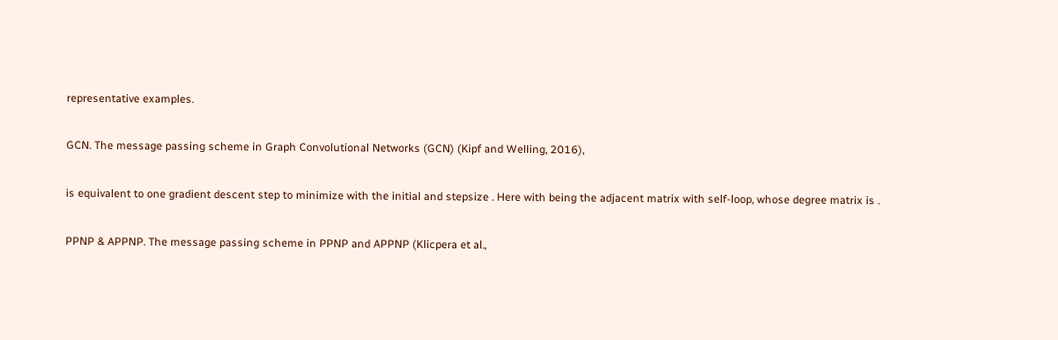representative examples.

GCN. The message passing scheme in Graph Convolutional Networks (GCN) (Kipf and Welling, 2016),

is equivalent to one gradient descent step to minimize with the initial and stepsize . Here with being the adjacent matrix with self-loop, whose degree matrix is .

PPNP & APPNP. The message passing scheme in PPNP and APPNP (Klicpera et al.,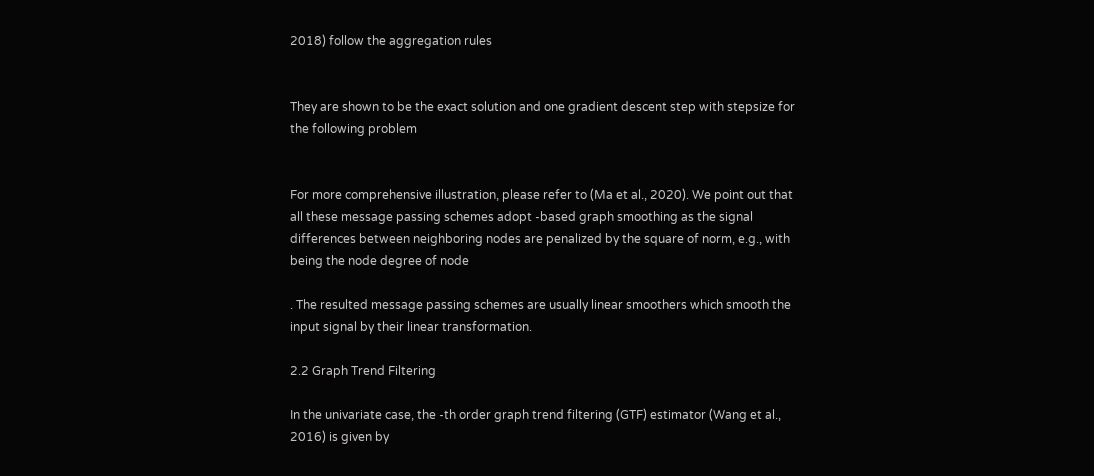2018) follow the aggregation rules


They are shown to be the exact solution and one gradient descent step with stepsize for the following problem


For more comprehensive illustration, please refer to (Ma et al., 2020). We point out that all these message passing schemes adopt -based graph smoothing as the signal differences between neighboring nodes are penalized by the square of norm, e.g., with being the node degree of node

. The resulted message passing schemes are usually linear smoothers which smooth the input signal by their linear transformation.

2.2 Graph Trend Filtering

In the univariate case, the -th order graph trend filtering (GTF) estimator (Wang et al., 2016) is given by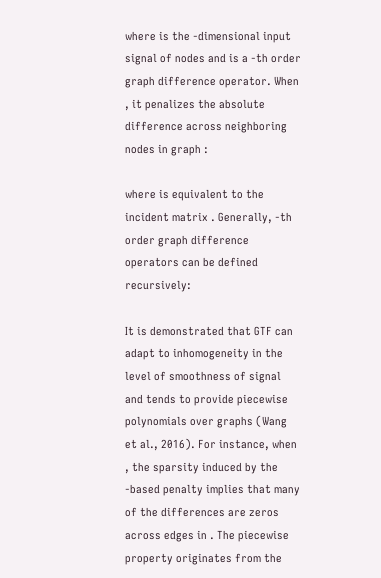where is the -dimensional input signal of nodes and is a -th order graph difference operator. When , it penalizes the absolute difference across neighboring nodes in graph :

where is equivalent to the incident matrix . Generally, -th order graph difference operators can be defined recursively:

It is demonstrated that GTF can adapt to inhomogeneity in the level of smoothness of signal and tends to provide piecewise polynomials over graphs (Wang et al., 2016). For instance, when , the sparsity induced by the -based penalty implies that many of the differences are zeros across edges in . The piecewise property originates from the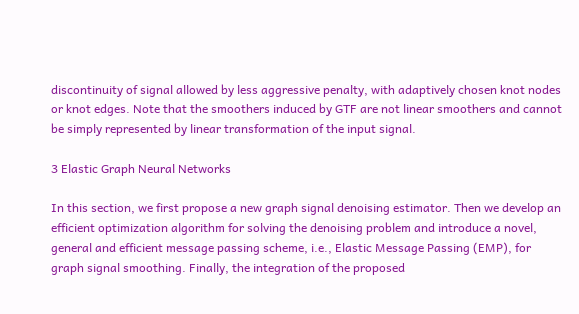discontinuity of signal allowed by less aggressive penalty, with adaptively chosen knot nodes or knot edges. Note that the smoothers induced by GTF are not linear smoothers and cannot be simply represented by linear transformation of the input signal.

3 Elastic Graph Neural Networks

In this section, we first propose a new graph signal denoising estimator. Then we develop an efficient optimization algorithm for solving the denoising problem and introduce a novel, general and efficient message passing scheme, i.e., Elastic Message Passing (EMP), for graph signal smoothing. Finally, the integration of the proposed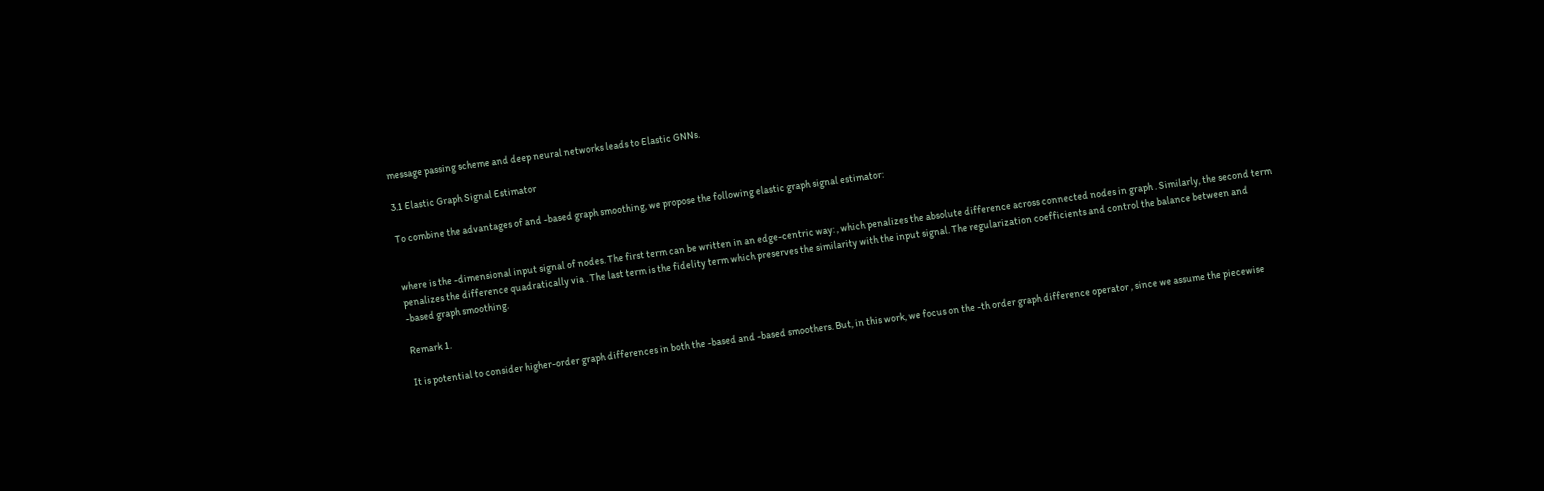message passing scheme and deep neural networks leads to Elastic GNNs.

3.1 Elastic Graph Signal Estimator

To combine the advantages of and -based graph smoothing, we propose the following elastic graph signal estimator:


where is the -dimensional input signal of nodes. The first term can be written in an edge-centric way: , which penalizes the absolute difference across connected nodes in graph . Similarly, the second term penalizes the difference quadratically via . The last term is the fidelity term which preserves the similarity with the input signal. The regularization coefficients and control the balance between and -based graph smoothing.

Remark 1.

It is potential to consider higher-order graph differences in both the -based and -based smoothers. But, in this work, we focus on the -th order graph difference operator , since we assume the piecewise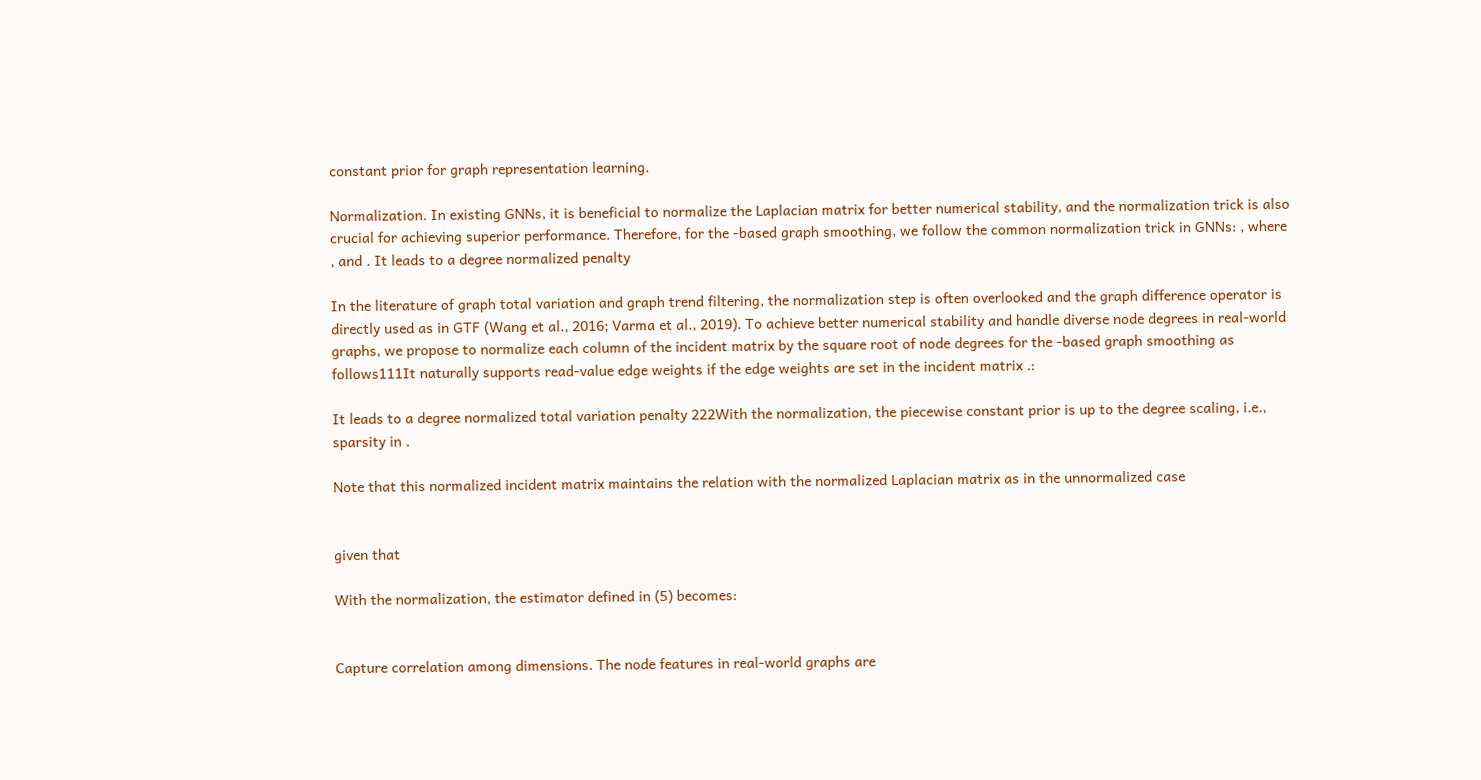constant prior for graph representation learning.

Normalization. In existing GNNs, it is beneficial to normalize the Laplacian matrix for better numerical stability, and the normalization trick is also crucial for achieving superior performance. Therefore, for the -based graph smoothing, we follow the common normalization trick in GNNs: , where , and . It leads to a degree normalized penalty

In the literature of graph total variation and graph trend filtering, the normalization step is often overlooked and the graph difference operator is directly used as in GTF (Wang et al., 2016; Varma et al., 2019). To achieve better numerical stability and handle diverse node degrees in real-world graphs, we propose to normalize each column of the incident matrix by the square root of node degrees for the -based graph smoothing as follows111It naturally supports read-value edge weights if the edge weights are set in the incident matrix .:

It leads to a degree normalized total variation penalty 222With the normalization, the piecewise constant prior is up to the degree scaling, i.e., sparsity in .

Note that this normalized incident matrix maintains the relation with the normalized Laplacian matrix as in the unnormalized case


given that

With the normalization, the estimator defined in (5) becomes:


Capture correlation among dimensions. The node features in real-world graphs are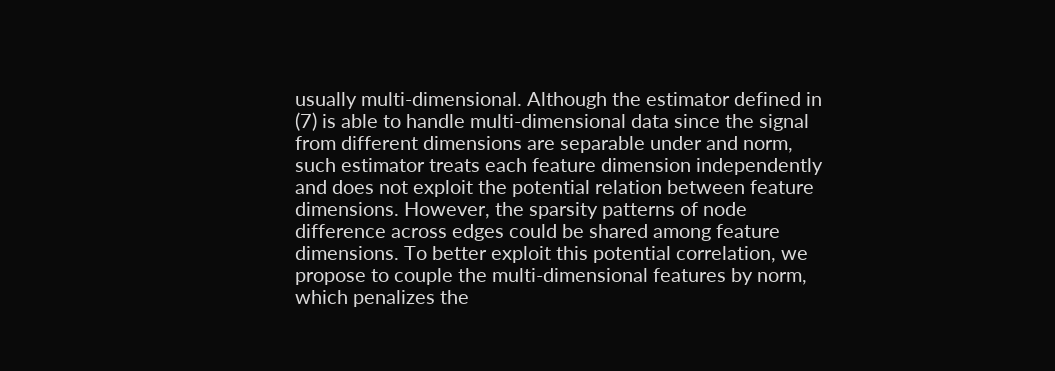usually multi-dimensional. Although the estimator defined in (7) is able to handle multi-dimensional data since the signal from different dimensions are separable under and norm, such estimator treats each feature dimension independently and does not exploit the potential relation between feature dimensions. However, the sparsity patterns of node difference across edges could be shared among feature dimensions. To better exploit this potential correlation, we propose to couple the multi-dimensional features by norm, which penalizes the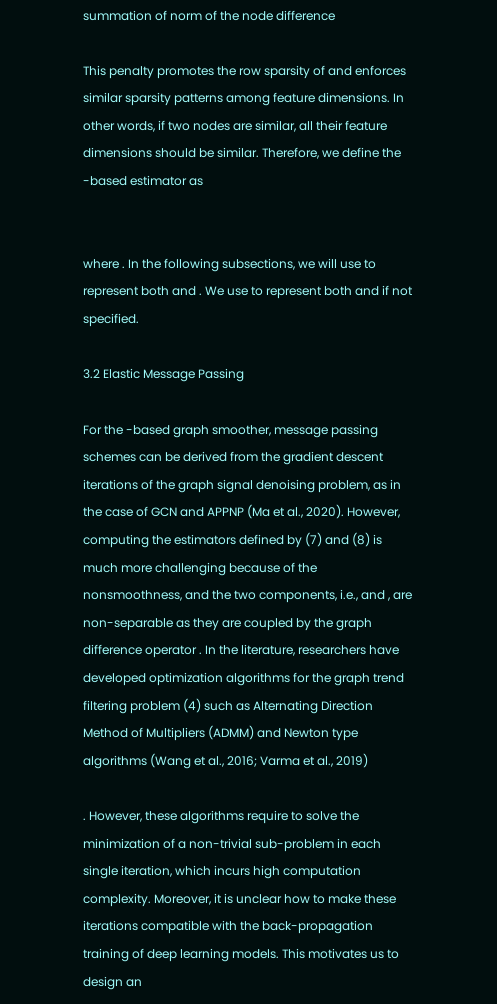summation of norm of the node difference

This penalty promotes the row sparsity of and enforces similar sparsity patterns among feature dimensions. In other words, if two nodes are similar, all their feature dimensions should be similar. Therefore, we define the -based estimator as


where . In the following subsections, we will use to represent both and . We use to represent both and if not specified.

3.2 Elastic Message Passing

For the -based graph smoother, message passing schemes can be derived from the gradient descent iterations of the graph signal denoising problem, as in the case of GCN and APPNP (Ma et al., 2020). However, computing the estimators defined by (7) and (8) is much more challenging because of the nonsmoothness, and the two components, i.e., and , are non-separable as they are coupled by the graph difference operator . In the literature, researchers have developed optimization algorithms for the graph trend filtering problem (4) such as Alternating Direction Method of Multipliers (ADMM) and Newton type algorithms (Wang et al., 2016; Varma et al., 2019)

. However, these algorithms require to solve the minimization of a non-trivial sub-problem in each single iteration, which incurs high computation complexity. Moreover, it is unclear how to make these iterations compatible with the back-propagation training of deep learning models. This motivates us to design an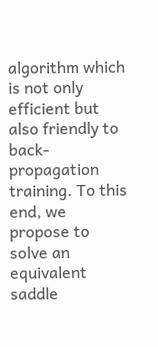algorithm which is not only efficient but also friendly to back-propagation training. To this end, we propose to solve an equivalent saddle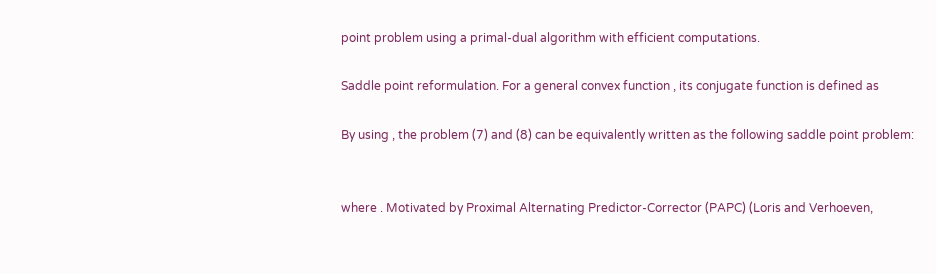point problem using a primal-dual algorithm with efficient computations.

Saddle point reformulation. For a general convex function , its conjugate function is defined as

By using , the problem (7) and (8) can be equivalently written as the following saddle point problem:


where . Motivated by Proximal Alternating Predictor-Corrector (PAPC) (Loris and Verhoeven,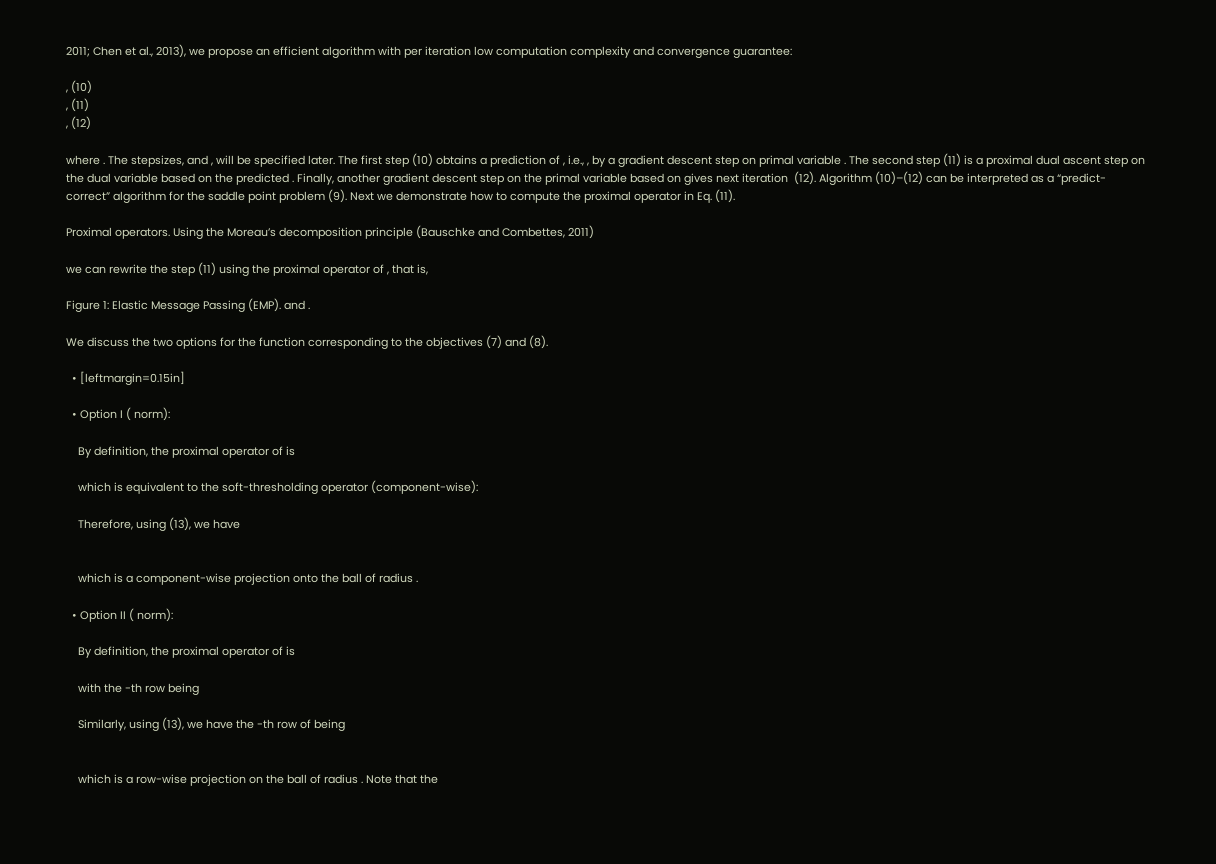2011; Chen et al., 2013), we propose an efficient algorithm with per iteration low computation complexity and convergence guarantee:

, (10)
, (11)
, (12)

where . The stepsizes, and , will be specified later. The first step (10) obtains a prediction of , i.e., , by a gradient descent step on primal variable . The second step (11) is a proximal dual ascent step on the dual variable based on the predicted . Finally, another gradient descent step on the primal variable based on gives next iteration  (12). Algorithm (10)–(12) can be interpreted as a “predict-correct” algorithm for the saddle point problem (9). Next we demonstrate how to compute the proximal operator in Eq. (11).

Proximal operators. Using the Moreau’s decomposition principle (Bauschke and Combettes, 2011)

we can rewrite the step (11) using the proximal operator of , that is,

Figure 1: Elastic Message Passing (EMP). and .

We discuss the two options for the function corresponding to the objectives (7) and (8).

  • [leftmargin=0.15in]

  • Option I ( norm):

    By definition, the proximal operator of is

    which is equivalent to the soft-thresholding operator (component-wise):

    Therefore, using (13), we have


    which is a component-wise projection onto the ball of radius .

  • Option II ( norm):

    By definition, the proximal operator of is

    with the -th row being

    Similarly, using (13), we have the -th row of being


    which is a row-wise projection on the ball of radius . Note that the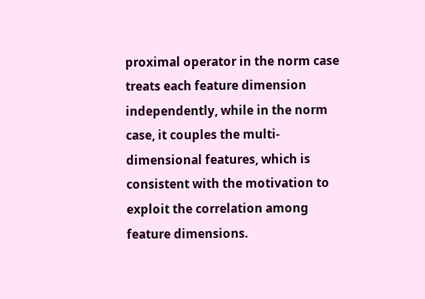proximal operator in the norm case treats each feature dimension independently, while in the norm case, it couples the multi-dimensional features, which is consistent with the motivation to exploit the correlation among feature dimensions.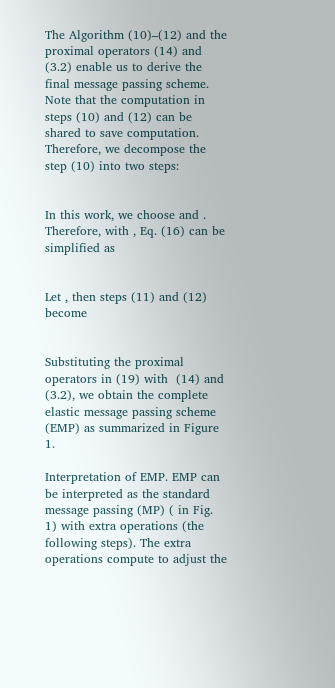The Algorithm (10)–(12) and the proximal operators (14) and (3.2) enable us to derive the final message passing scheme. Note that the computation in steps (10) and (12) can be shared to save computation. Therefore, we decompose the step (10) into two steps:


In this work, we choose and . Therefore, with , Eq. (16) can be simplified as


Let , then steps (11) and (12) become


Substituting the proximal operators in (19) with  (14) and (3.2), we obtain the complete elastic message passing scheme (EMP) as summarized in Figure 1.

Interpretation of EMP. EMP can be interpreted as the standard message passing (MP) ( in Fig. 1) with extra operations (the following steps). The extra operations compute to adjust the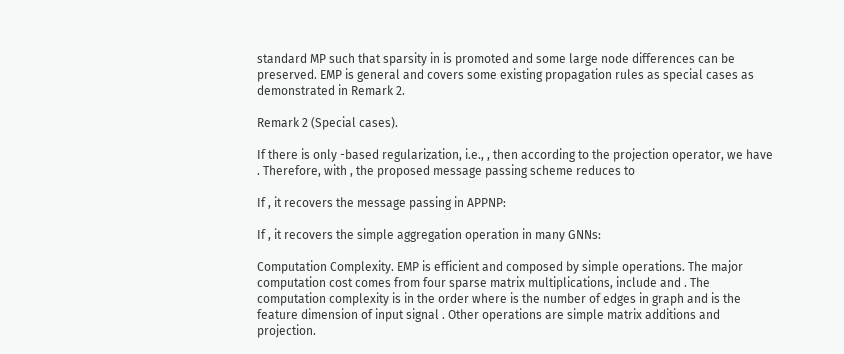standard MP such that sparsity in is promoted and some large node differences can be preserved. EMP is general and covers some existing propagation rules as special cases as demonstrated in Remark 2.

Remark 2 (Special cases).

If there is only -based regularization, i.e., , then according to the projection operator, we have . Therefore, with , the proposed message passing scheme reduces to

If , it recovers the message passing in APPNP:

If , it recovers the simple aggregation operation in many GNNs:

Computation Complexity. EMP is efficient and composed by simple operations. The major computation cost comes from four sparse matrix multiplications, include and . The computation complexity is in the order where is the number of edges in graph and is the feature dimension of input signal . Other operations are simple matrix additions and projection.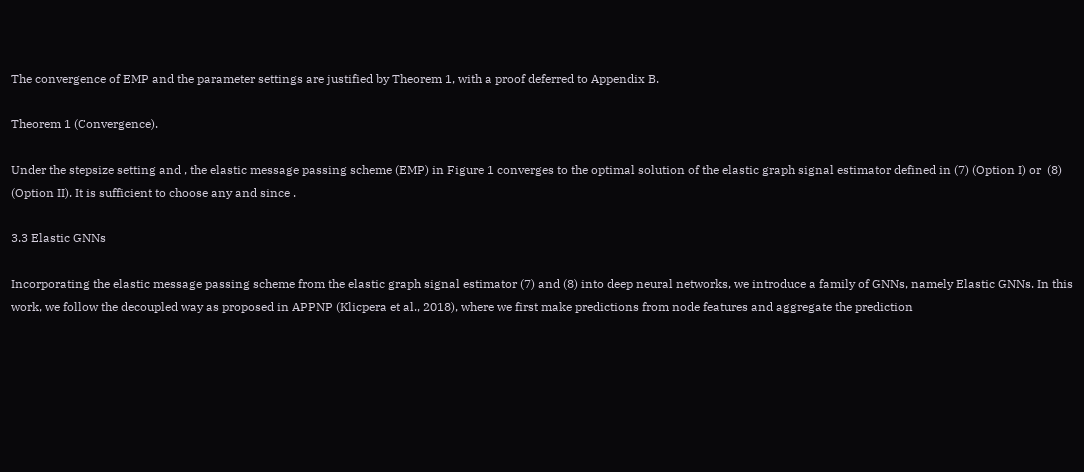The convergence of EMP and the parameter settings are justified by Theorem 1, with a proof deferred to Appendix B.

Theorem 1 (Convergence).

Under the stepsize setting and , the elastic message passing scheme (EMP) in Figure 1 converges to the optimal solution of the elastic graph signal estimator defined in (7) (Option I) or  (8) (Option II). It is sufficient to choose any and since .

3.3 Elastic GNNs

Incorporating the elastic message passing scheme from the elastic graph signal estimator (7) and (8) into deep neural networks, we introduce a family of GNNs, namely Elastic GNNs. In this work, we follow the decoupled way as proposed in APPNP (Klicpera et al., 2018), where we first make predictions from node features and aggregate the prediction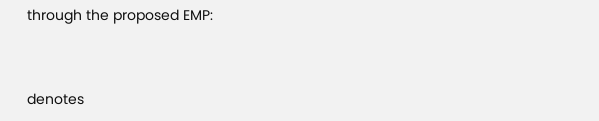through the proposed EMP:


denotes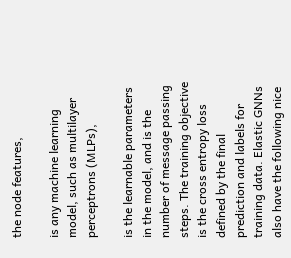the node features,

is any machine learning model, such as multilayer perceptrons (MLPs),

is the learnable parameters in the model, and is the number of message passing steps. The training objective is the cross entropy loss defined by the final prediction and labels for training data. Elastic GNNs also have the following nice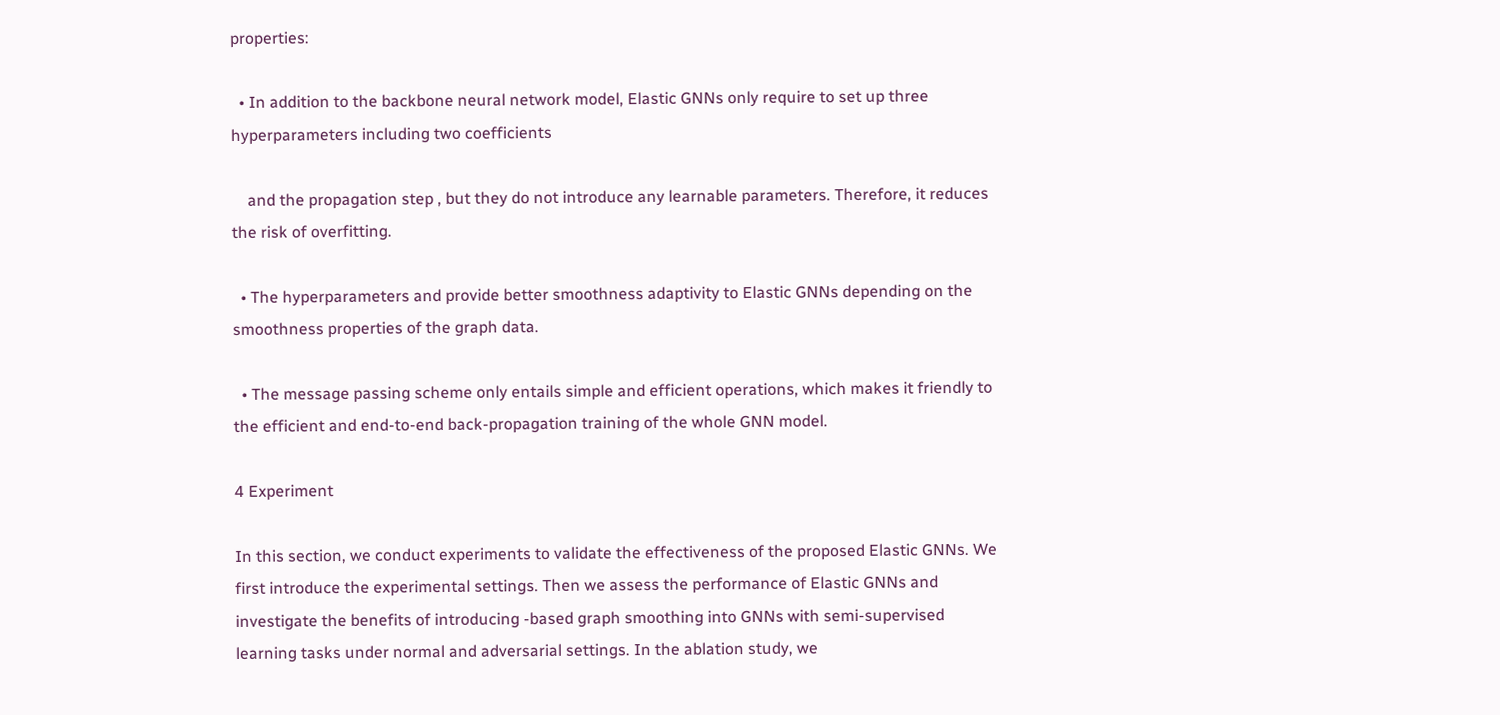properties:

  • In addition to the backbone neural network model, Elastic GNNs only require to set up three hyperparameters including two coefficients

    and the propagation step , but they do not introduce any learnable parameters. Therefore, it reduces the risk of overfitting.

  • The hyperparameters and provide better smoothness adaptivity to Elastic GNNs depending on the smoothness properties of the graph data.

  • The message passing scheme only entails simple and efficient operations, which makes it friendly to the efficient and end-to-end back-propagation training of the whole GNN model.

4 Experiment

In this section, we conduct experiments to validate the effectiveness of the proposed Elastic GNNs. We first introduce the experimental settings. Then we assess the performance of Elastic GNNs and investigate the benefits of introducing -based graph smoothing into GNNs with semi-supervised learning tasks under normal and adversarial settings. In the ablation study, we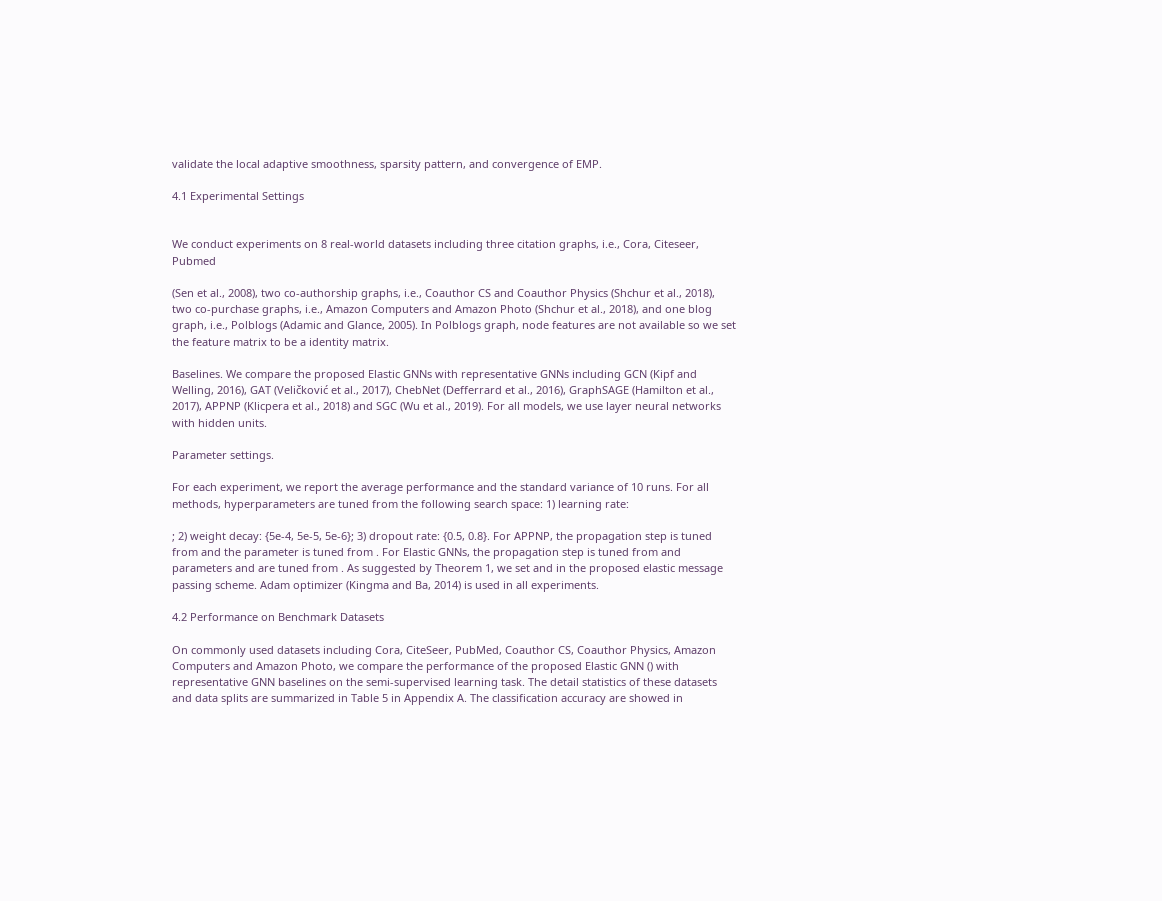validate the local adaptive smoothness, sparsity pattern, and convergence of EMP.

4.1 Experimental Settings


We conduct experiments on 8 real-world datasets including three citation graphs, i.e., Cora, Citeseer, Pubmed

(Sen et al., 2008), two co-authorship graphs, i.e., Coauthor CS and Coauthor Physics (Shchur et al., 2018), two co-purchase graphs, i.e., Amazon Computers and Amazon Photo (Shchur et al., 2018), and one blog graph, i.e., Polblogs (Adamic and Glance, 2005). In Polblogs graph, node features are not available so we set the feature matrix to be a identity matrix.

Baselines. We compare the proposed Elastic GNNs with representative GNNs including GCN (Kipf and Welling, 2016), GAT (Veličković et al., 2017), ChebNet (Defferrard et al., 2016), GraphSAGE (Hamilton et al., 2017), APPNP (Klicpera et al., 2018) and SGC (Wu et al., 2019). For all models, we use layer neural networks with hidden units.

Parameter settings.

For each experiment, we report the average performance and the standard variance of 10 runs. For all methods, hyperparameters are tuned from the following search space: 1) learning rate:

; 2) weight decay: {5e-4, 5e-5, 5e-6}; 3) dropout rate: {0.5, 0.8}. For APPNP, the propagation step is tuned from and the parameter is tuned from . For Elastic GNNs, the propagation step is tuned from and parameters and are tuned from . As suggested by Theorem 1, we set and in the proposed elastic message passing scheme. Adam optimizer (Kingma and Ba, 2014) is used in all experiments.

4.2 Performance on Benchmark Datasets

On commonly used datasets including Cora, CiteSeer, PubMed, Coauthor CS, Coauthor Physics, Amazon Computers and Amazon Photo, we compare the performance of the proposed Elastic GNN () with representative GNN baselines on the semi-supervised learning task. The detail statistics of these datasets and data splits are summarized in Table 5 in Appendix A. The classification accuracy are showed in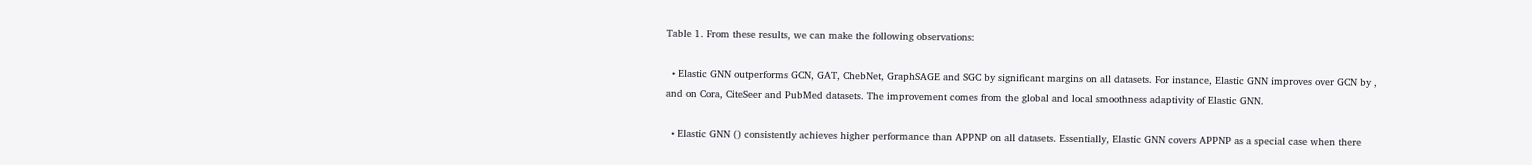Table 1. From these results, we can make the following observations:

  • Elastic GNN outperforms GCN, GAT, ChebNet, GraphSAGE and SGC by significant margins on all datasets. For instance, Elastic GNN improves over GCN by , and on Cora, CiteSeer and PubMed datasets. The improvement comes from the global and local smoothness adaptivity of Elastic GNN.

  • Elastic GNN () consistently achieves higher performance than APPNP on all datasets. Essentially, Elastic GNN covers APPNP as a special case when there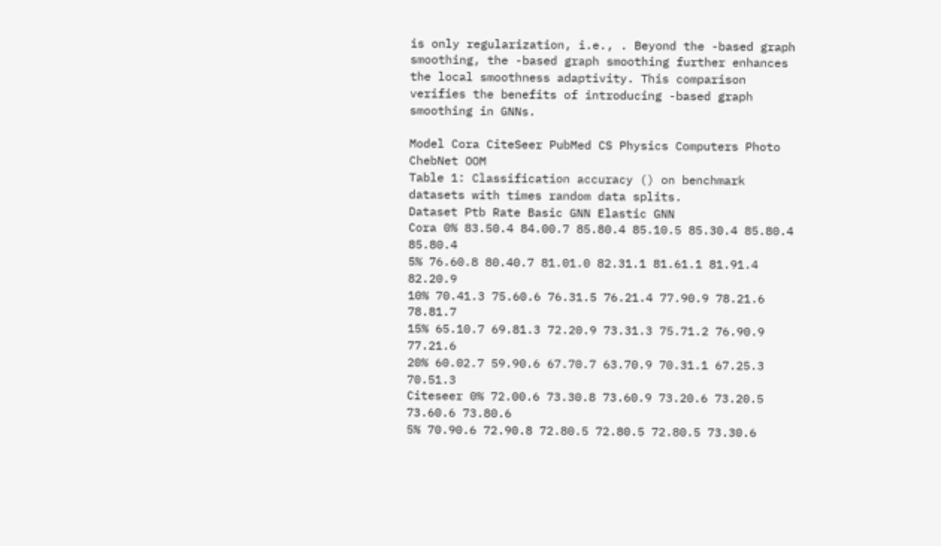is only regularization, i.e., . Beyond the -based graph smoothing, the -based graph smoothing further enhances the local smoothness adaptivity. This comparison verifies the benefits of introducing -based graph smoothing in GNNs.

Model Cora CiteSeer PubMed CS Physics Computers Photo
ChebNet OOM
Table 1: Classification accuracy () on benchmark datasets with times random data splits.
Dataset Ptb Rate Basic GNN Elastic GNN
Cora 0% 83.50.4 84.00.7 85.80.4 85.10.5 85.30.4 85.80.4 85.80.4
5% 76.60.8 80.40.7 81.01.0 82.31.1 81.61.1 81.91.4 82.20.9
10% 70.41.3 75.60.6 76.31.5 76.21.4 77.90.9 78.21.6 78.81.7
15% 65.10.7 69.81.3 72.20.9 73.31.3 75.71.2 76.90.9 77.21.6
20% 60.02.7 59.90.6 67.70.7 63.70.9 70.31.1 67.25.3 70.51.3
Citeseer 0% 72.00.6 73.30.8 73.60.9 73.20.6 73.20.5 73.60.6 73.80.6
5% 70.90.6 72.90.8 72.80.5 72.80.5 72.80.5 73.30.6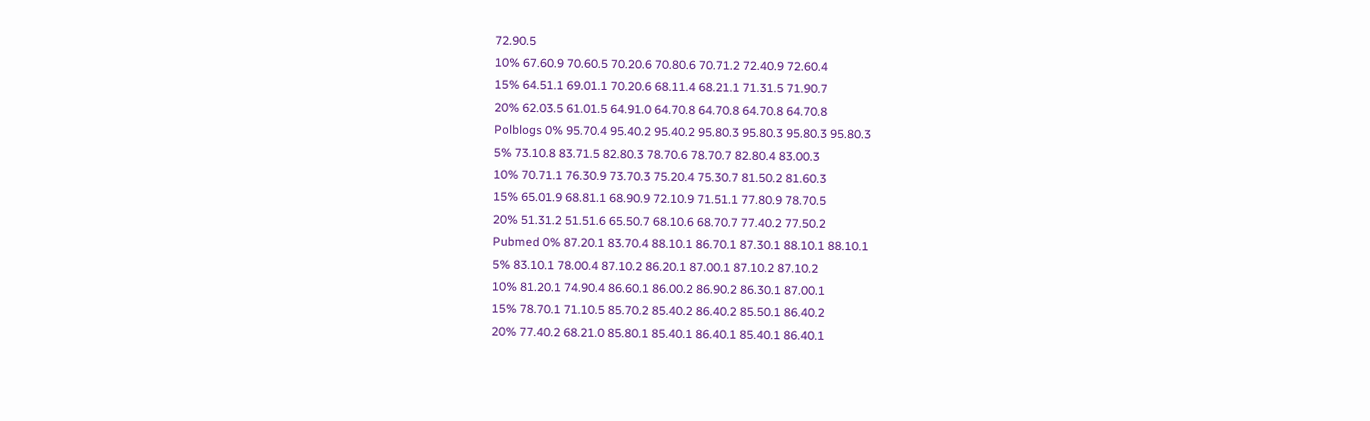72.90.5
10% 67.60.9 70.60.5 70.20.6 70.80.6 70.71.2 72.40.9 72.60.4
15% 64.51.1 69.01.1 70.20.6 68.11.4 68.21.1 71.31.5 71.90.7
20% 62.03.5 61.01.5 64.91.0 64.70.8 64.70.8 64.70.8 64.70.8
Polblogs 0% 95.70.4 95.40.2 95.40.2 95.80.3 95.80.3 95.80.3 95.80.3
5% 73.10.8 83.71.5 82.80.3 78.70.6 78.70.7 82.80.4 83.00.3
10% 70.71.1 76.30.9 73.70.3 75.20.4 75.30.7 81.50.2 81.60.3
15% 65.01.9 68.81.1 68.90.9 72.10.9 71.51.1 77.80.9 78.70.5
20% 51.31.2 51.51.6 65.50.7 68.10.6 68.70.7 77.40.2 77.50.2
Pubmed 0% 87.20.1 83.70.4 88.10.1 86.70.1 87.30.1 88.10.1 88.10.1
5% 83.10.1 78.00.4 87.10.2 86.20.1 87.00.1 87.10.2 87.10.2
10% 81.20.1 74.90.4 86.60.1 86.00.2 86.90.2 86.30.1 87.00.1
15% 78.70.1 71.10.5 85.70.2 85.40.2 86.40.2 85.50.1 86.40.2
20% 77.40.2 68.21.0 85.80.1 85.40.1 86.40.1 85.40.1 86.40.1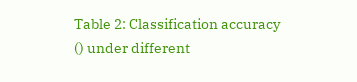Table 2: Classification accuracy () under different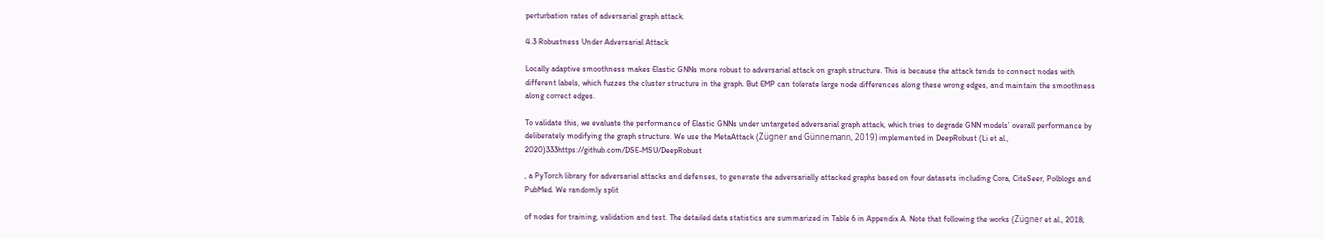perturbation rates of adversarial graph attack.

4.3 Robustness Under Adversarial Attack

Locally adaptive smoothness makes Elastic GNNs more robust to adversarial attack on graph structure. This is because the attack tends to connect nodes with different labels, which fuzzes the cluster structure in the graph. But EMP can tolerate large node differences along these wrong edges, and maintain the smoothness along correct edges.

To validate this, we evaluate the performance of Elastic GNNs under untargeted adversarial graph attack, which tries to degrade GNN models’ overall performance by deliberately modifying the graph structure. We use the MetaAttack (Zügner and Günnemann, 2019) implemented in DeepRobust (Li et al., 2020)333https://github.com/DSE-MSU/DeepRobust

, a PyTorch library for adversarial attacks and defenses, to generate the adversarially attacked graphs based on four datasets including Cora, CiteSeer, Polblogs and PubMed. We randomly split

of nodes for training, validation and test. The detailed data statistics are summarized in Table 6 in Appendix A. Note that following the works (Zügner et al., 2018;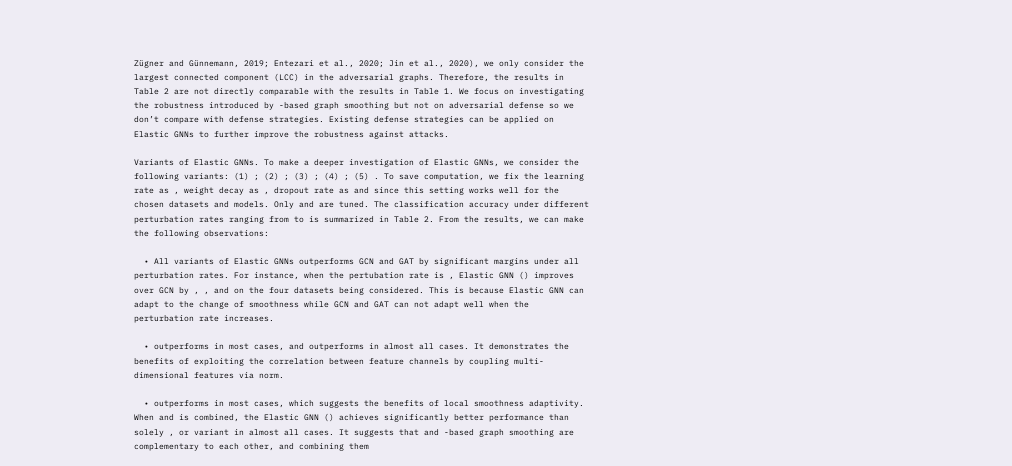Zügner and Günnemann, 2019; Entezari et al., 2020; Jin et al., 2020), we only consider the largest connected component (LCC) in the adversarial graphs. Therefore, the results in Table 2 are not directly comparable with the results in Table 1. We focus on investigating the robustness introduced by -based graph smoothing but not on adversarial defense so we don’t compare with defense strategies. Existing defense strategies can be applied on Elastic GNNs to further improve the robustness against attacks.

Variants of Elastic GNNs. To make a deeper investigation of Elastic GNNs, we consider the following variants: (1) ; (2) ; (3) ; (4) ; (5) . To save computation, we fix the learning rate as , weight decay as , dropout rate as and since this setting works well for the chosen datasets and models. Only and are tuned. The classification accuracy under different perturbation rates ranging from to is summarized in Table 2. From the results, we can make the following observations:

  • All variants of Elastic GNNs outperforms GCN and GAT by significant margins under all perturbation rates. For instance, when the pertubation rate is , Elastic GNN () improves over GCN by , , and on the four datasets being considered. This is because Elastic GNN can adapt to the change of smoothness while GCN and GAT can not adapt well when the perturbation rate increases.

  • outperforms in most cases, and outperforms in almost all cases. It demonstrates the benefits of exploiting the correlation between feature channels by coupling multi-dimensional features via norm.

  • outperforms in most cases, which suggests the benefits of local smoothness adaptivity. When and is combined, the Elastic GNN () achieves significantly better performance than solely , or variant in almost all cases. It suggests that and -based graph smoothing are complementary to each other, and combining them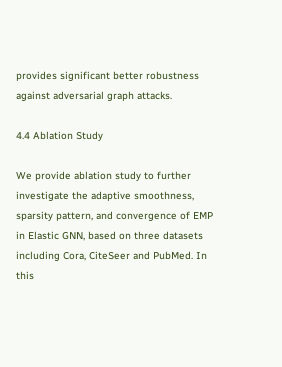provides significant better robustness against adversarial graph attacks.

4.4 Ablation Study

We provide ablation study to further investigate the adaptive smoothness, sparsity pattern, and convergence of EMP in Elastic GNN, based on three datasets including Cora, CiteSeer and PubMed. In this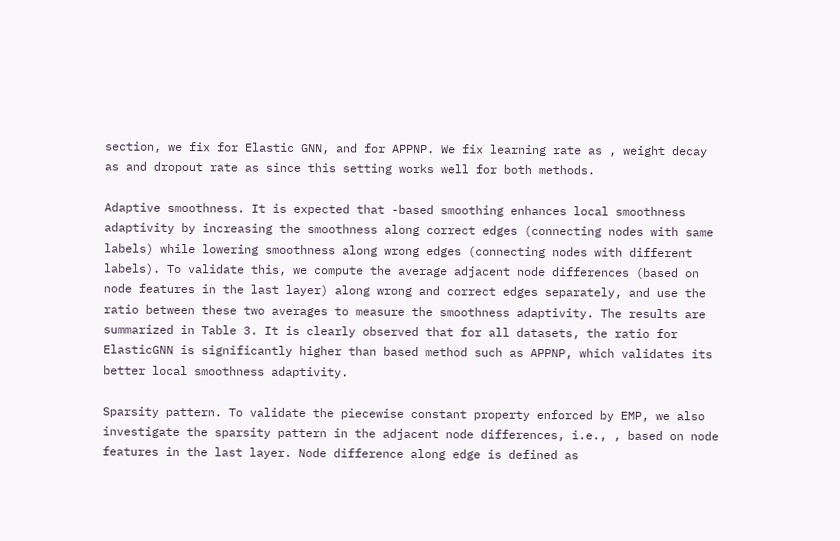section, we fix for Elastic GNN, and for APPNP. We fix learning rate as , weight decay as and dropout rate as since this setting works well for both methods.

Adaptive smoothness. It is expected that -based smoothing enhances local smoothness adaptivity by increasing the smoothness along correct edges (connecting nodes with same labels) while lowering smoothness along wrong edges (connecting nodes with different labels). To validate this, we compute the average adjacent node differences (based on node features in the last layer) along wrong and correct edges separately, and use the ratio between these two averages to measure the smoothness adaptivity. The results are summarized in Table 3. It is clearly observed that for all datasets, the ratio for ElasticGNN is significantly higher than based method such as APPNP, which validates its better local smoothness adaptivity.

Sparsity pattern. To validate the piecewise constant property enforced by EMP, we also investigate the sparsity pattern in the adjacent node differences, i.e., , based on node features in the last layer. Node difference along edge is defined as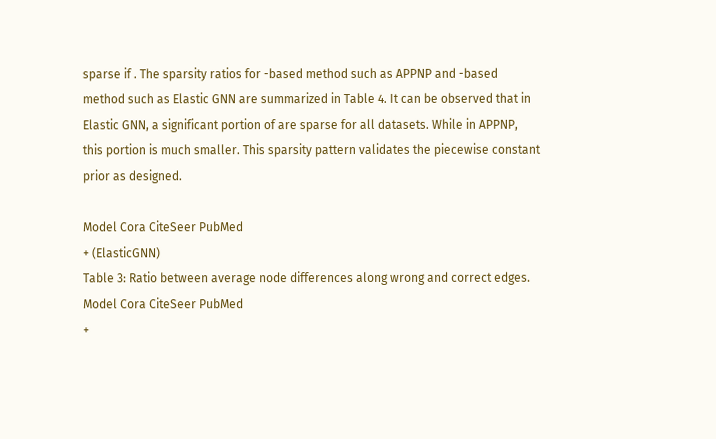sparse if . The sparsity ratios for -based method such as APPNP and -based method such as Elastic GNN are summarized in Table 4. It can be observed that in Elastic GNN, a significant portion of are sparse for all datasets. While in APPNP, this portion is much smaller. This sparsity pattern validates the piecewise constant prior as designed.

Model Cora CiteSeer PubMed
+ (ElasticGNN)
Table 3: Ratio between average node differences along wrong and correct edges.
Model Cora CiteSeer PubMed
+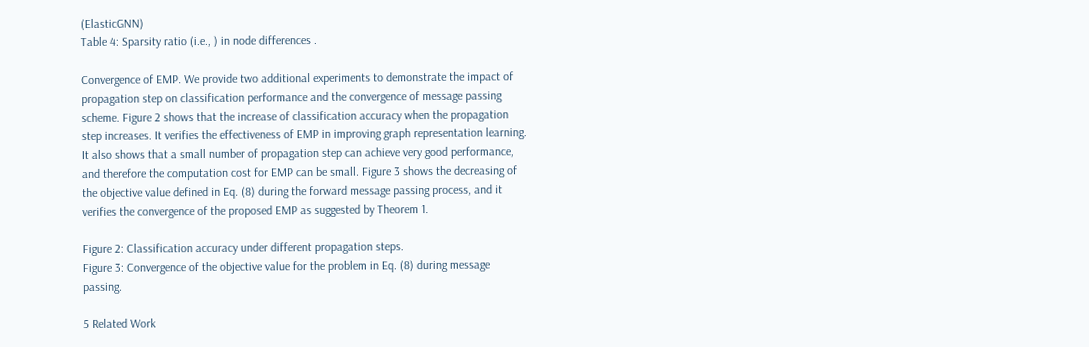(ElasticGNN)
Table 4: Sparsity ratio (i.e., ) in node differences .

Convergence of EMP. We provide two additional experiments to demonstrate the impact of propagation step on classification performance and the convergence of message passing scheme. Figure 2 shows that the increase of classification accuracy when the propagation step increases. It verifies the effectiveness of EMP in improving graph representation learning. It also shows that a small number of propagation step can achieve very good performance, and therefore the computation cost for EMP can be small. Figure 3 shows the decreasing of the objective value defined in Eq. (8) during the forward message passing process, and it verifies the convergence of the proposed EMP as suggested by Theorem 1.

Figure 2: Classification accuracy under different propagation steps.
Figure 3: Convergence of the objective value for the problem in Eq. (8) during message passing.

5 Related Work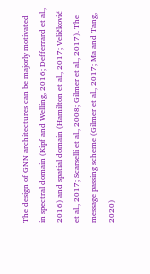The design of GNN architectures can be majorly motivated in spectral domain (Kipf and Welling, 2016; Defferrard et al., 2016) and spatial domain (Hamilton et al., 2017; Veličković et al., 2017; Scarselli et al., 2008; Gilmer et al., 2017). The message passing scheme (Gilmer et al., 2017; Ma and Tang, 2020)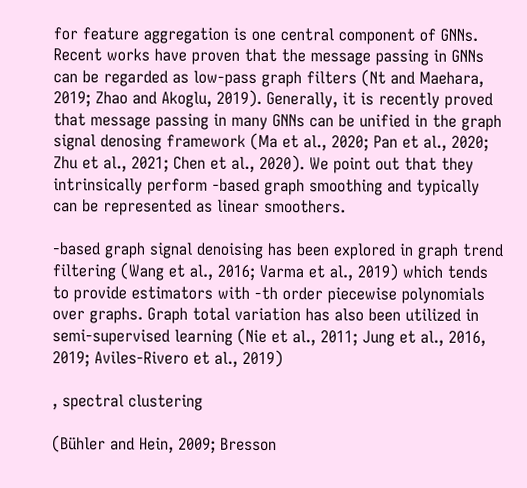for feature aggregation is one central component of GNNs. Recent works have proven that the message passing in GNNs can be regarded as low-pass graph filters (Nt and Maehara, 2019; Zhao and Akoglu, 2019). Generally, it is recently proved that message passing in many GNNs can be unified in the graph signal denosing framework (Ma et al., 2020; Pan et al., 2020; Zhu et al., 2021; Chen et al., 2020). We point out that they intrinsically perform -based graph smoothing and typically can be represented as linear smoothers.

-based graph signal denoising has been explored in graph trend filtering (Wang et al., 2016; Varma et al., 2019) which tends to provide estimators with -th order piecewise polynomials over graphs. Graph total variation has also been utilized in semi-supervised learning (Nie et al., 2011; Jung et al., 2016, 2019; Aviles-Rivero et al., 2019)

, spectral clustering

(Bühler and Hein, 2009; Bresson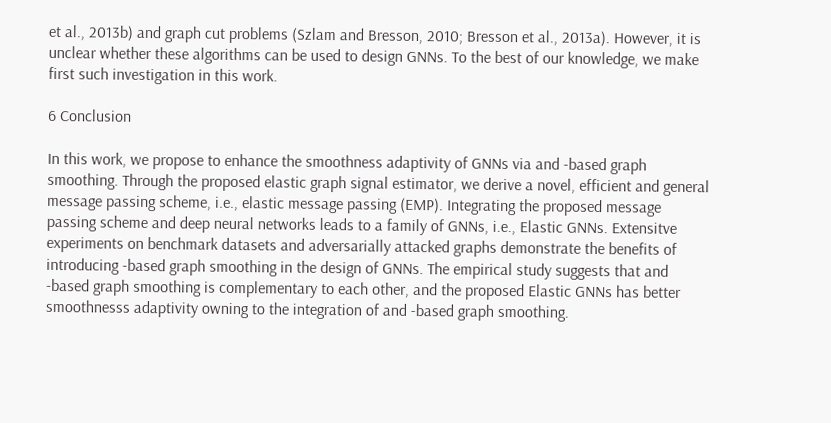et al., 2013b) and graph cut problems (Szlam and Bresson, 2010; Bresson et al., 2013a). However, it is unclear whether these algorithms can be used to design GNNs. To the best of our knowledge, we make first such investigation in this work.

6 Conclusion

In this work, we propose to enhance the smoothness adaptivity of GNNs via and -based graph smoothing. Through the proposed elastic graph signal estimator, we derive a novel, efficient and general message passing scheme, i.e., elastic message passing (EMP). Integrating the proposed message passing scheme and deep neural networks leads to a family of GNNs, i.e., Elastic GNNs. Extensitve experiments on benchmark datasets and adversarially attacked graphs demonstrate the benefits of introducing -based graph smoothing in the design of GNNs. The empirical study suggests that and -based graph smoothing is complementary to each other, and the proposed Elastic GNNs has better smoothnesss adaptivity owning to the integration of and -based graph smoothing.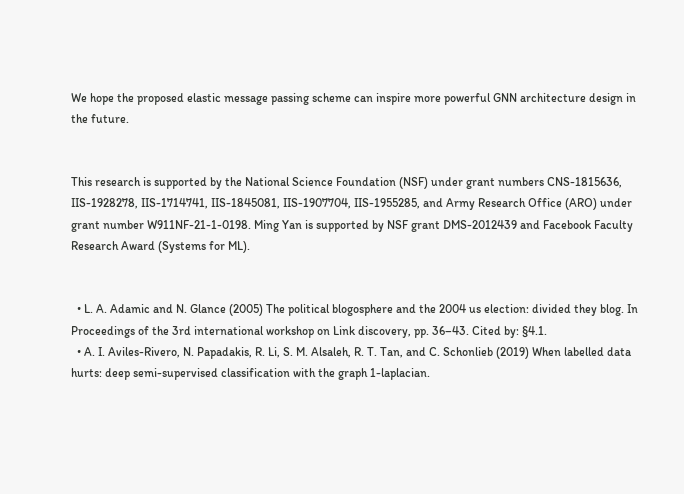We hope the proposed elastic message passing scheme can inspire more powerful GNN architecture design in the future.


This research is supported by the National Science Foundation (NSF) under grant numbers CNS-1815636, IIS-1928278, IIS-1714741, IIS-1845081, IIS-1907704, IIS-1955285, and Army Research Office (ARO) under grant number W911NF-21-1-0198. Ming Yan is supported by NSF grant DMS-2012439 and Facebook Faculty Research Award (Systems for ML).


  • L. A. Adamic and N. Glance (2005) The political blogosphere and the 2004 us election: divided they blog. In Proceedings of the 3rd international workshop on Link discovery, pp. 36–43. Cited by: §4.1.
  • A. I. Aviles-Rivero, N. Papadakis, R. Li, S. M. Alsaleh, R. T. Tan, and C. Schonlieb (2019) When labelled data hurts: deep semi-supervised classification with the graph 1-laplacian.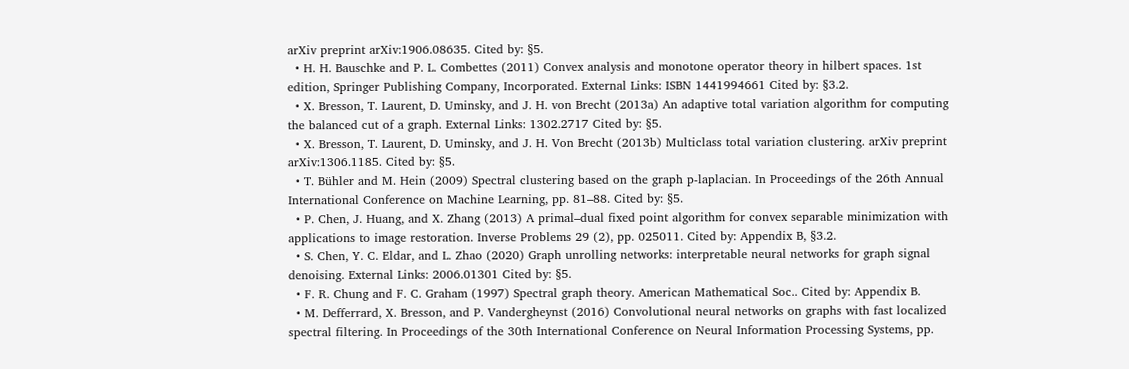arXiv preprint arXiv:1906.08635. Cited by: §5.
  • H. H. Bauschke and P. L. Combettes (2011) Convex analysis and monotone operator theory in hilbert spaces. 1st edition, Springer Publishing Company, Incorporated. External Links: ISBN 1441994661 Cited by: §3.2.
  • X. Bresson, T. Laurent, D. Uminsky, and J. H. von Brecht (2013a) An adaptive total variation algorithm for computing the balanced cut of a graph. External Links: 1302.2717 Cited by: §5.
  • X. Bresson, T. Laurent, D. Uminsky, and J. H. Von Brecht (2013b) Multiclass total variation clustering. arXiv preprint arXiv:1306.1185. Cited by: §5.
  • T. Bühler and M. Hein (2009) Spectral clustering based on the graph p-laplacian. In Proceedings of the 26th Annual International Conference on Machine Learning, pp. 81–88. Cited by: §5.
  • P. Chen, J. Huang, and X. Zhang (2013) A primal–dual fixed point algorithm for convex separable minimization with applications to image restoration. Inverse Problems 29 (2), pp. 025011. Cited by: Appendix B, §3.2.
  • S. Chen, Y. C. Eldar, and L. Zhao (2020) Graph unrolling networks: interpretable neural networks for graph signal denoising. External Links: 2006.01301 Cited by: §5.
  • F. R. Chung and F. C. Graham (1997) Spectral graph theory. American Mathematical Soc.. Cited by: Appendix B.
  • M. Defferrard, X. Bresson, and P. Vandergheynst (2016) Convolutional neural networks on graphs with fast localized spectral filtering. In Proceedings of the 30th International Conference on Neural Information Processing Systems, pp.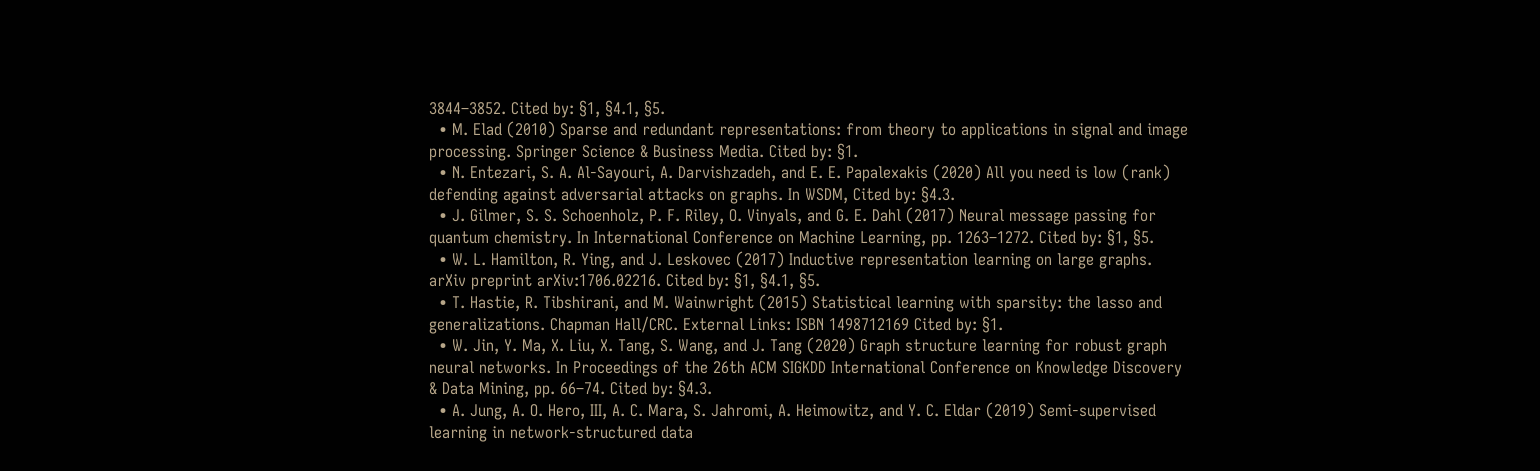3844–3852. Cited by: §1, §4.1, §5.
  • M. Elad (2010) Sparse and redundant representations: from theory to applications in signal and image processing. Springer Science & Business Media. Cited by: §1.
  • N. Entezari, S. A. Al-Sayouri, A. Darvishzadeh, and E. E. Papalexakis (2020) All you need is low (rank) defending against adversarial attacks on graphs. In WSDM, Cited by: §4.3.
  • J. Gilmer, S. S. Schoenholz, P. F. Riley, O. Vinyals, and G. E. Dahl (2017) Neural message passing for quantum chemistry. In International Conference on Machine Learning, pp. 1263–1272. Cited by: §1, §5.
  • W. L. Hamilton, R. Ying, and J. Leskovec (2017) Inductive representation learning on large graphs. arXiv preprint arXiv:1706.02216. Cited by: §1, §4.1, §5.
  • T. Hastie, R. Tibshirani, and M. Wainwright (2015) Statistical learning with sparsity: the lasso and generalizations. Chapman Hall/CRC. External Links: ISBN 1498712169 Cited by: §1.
  • W. Jin, Y. Ma, X. Liu, X. Tang, S. Wang, and J. Tang (2020) Graph structure learning for robust graph neural networks. In Proceedings of the 26th ACM SIGKDD International Conference on Knowledge Discovery & Data Mining, pp. 66–74. Cited by: §4.3.
  • A. Jung, A. O. Hero, III, A. C. Mara, S. Jahromi, A. Heimowitz, and Y. C. Eldar (2019) Semi-supervised learning in network-structured data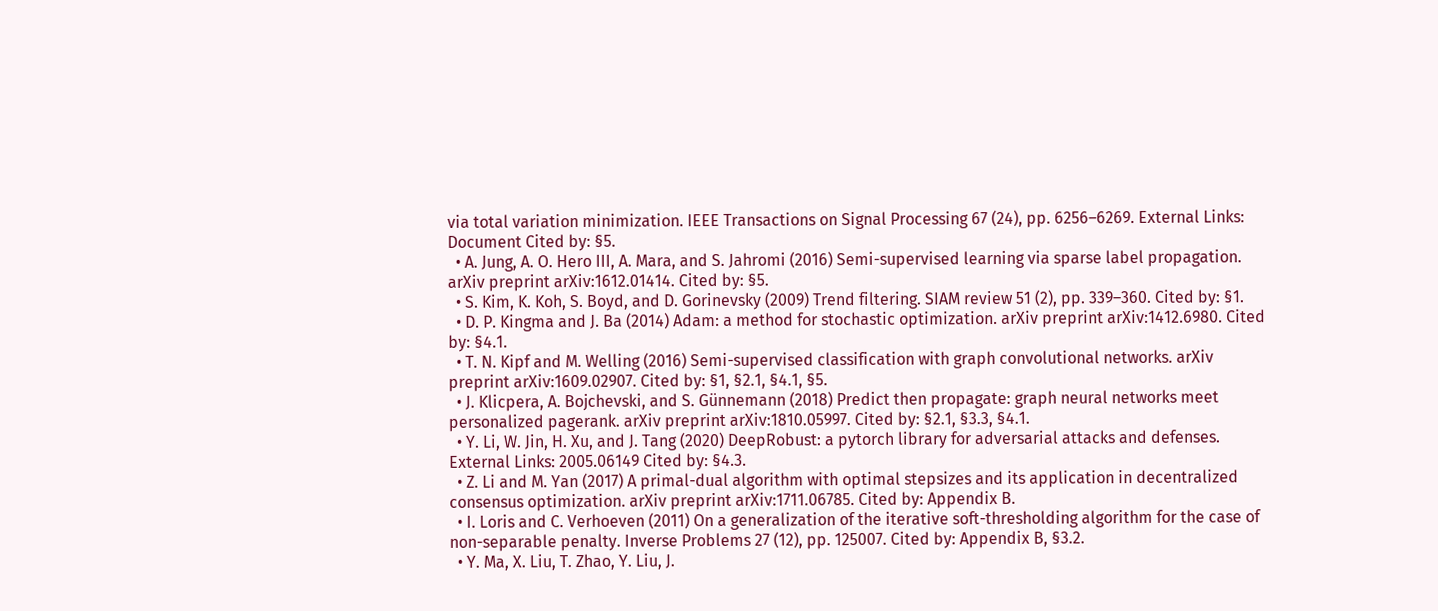via total variation minimization. IEEE Transactions on Signal Processing 67 (24), pp. 6256–6269. External Links: Document Cited by: §5.
  • A. Jung, A. O. Hero III, A. Mara, and S. Jahromi (2016) Semi-supervised learning via sparse label propagation. arXiv preprint arXiv:1612.01414. Cited by: §5.
  • S. Kim, K. Koh, S. Boyd, and D. Gorinevsky (2009) Trend filtering. SIAM review 51 (2), pp. 339–360. Cited by: §1.
  • D. P. Kingma and J. Ba (2014) Adam: a method for stochastic optimization. arXiv preprint arXiv:1412.6980. Cited by: §4.1.
  • T. N. Kipf and M. Welling (2016) Semi-supervised classification with graph convolutional networks. arXiv preprint arXiv:1609.02907. Cited by: §1, §2.1, §4.1, §5.
  • J. Klicpera, A. Bojchevski, and S. Günnemann (2018) Predict then propagate: graph neural networks meet personalized pagerank. arXiv preprint arXiv:1810.05997. Cited by: §2.1, §3.3, §4.1.
  • Y. Li, W. Jin, H. Xu, and J. Tang (2020) DeepRobust: a pytorch library for adversarial attacks and defenses. External Links: 2005.06149 Cited by: §4.3.
  • Z. Li and M. Yan (2017) A primal-dual algorithm with optimal stepsizes and its application in decentralized consensus optimization. arXiv preprint arXiv:1711.06785. Cited by: Appendix B.
  • I. Loris and C. Verhoeven (2011) On a generalization of the iterative soft-thresholding algorithm for the case of non-separable penalty. Inverse Problems 27 (12), pp. 125007. Cited by: Appendix B, §3.2.
  • Y. Ma, X. Liu, T. Zhao, Y. Liu, J.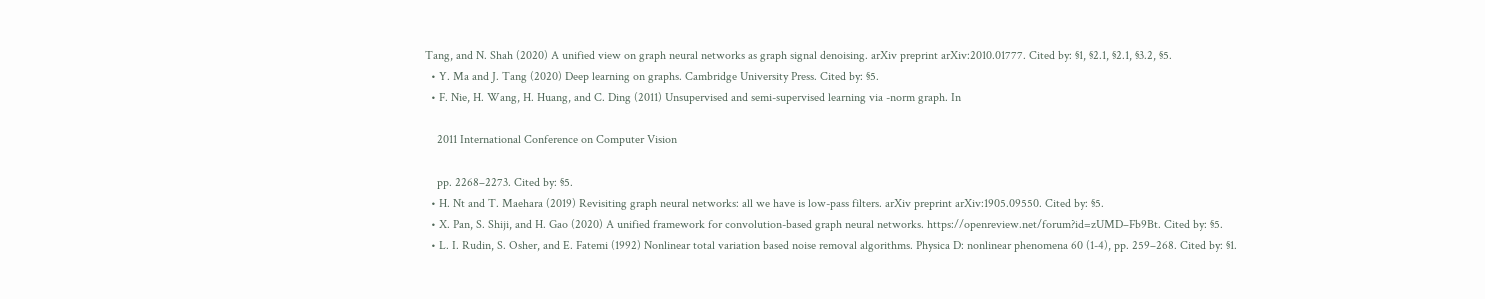Tang, and N. Shah (2020) A unified view on graph neural networks as graph signal denoising. arXiv preprint arXiv:2010.01777. Cited by: §1, §2.1, §2.1, §3.2, §5.
  • Y. Ma and J. Tang (2020) Deep learning on graphs. Cambridge University Press. Cited by: §5.
  • F. Nie, H. Wang, H. Huang, and C. Ding (2011) Unsupervised and semi-supervised learning via -norm graph. In

    2011 International Conference on Computer Vision

    pp. 2268–2273. Cited by: §5.
  • H. Nt and T. Maehara (2019) Revisiting graph neural networks: all we have is low-pass filters. arXiv preprint arXiv:1905.09550. Cited by: §5.
  • X. Pan, S. Shiji, and H. Gao (2020) A unified framework for convolution-based graph neural networks. https://openreview.net/forum?id=zUMD–Fb9Bt. Cited by: §5.
  • L. I. Rudin, S. Osher, and E. Fatemi (1992) Nonlinear total variation based noise removal algorithms. Physica D: nonlinear phenomena 60 (1-4), pp. 259–268. Cited by: §1.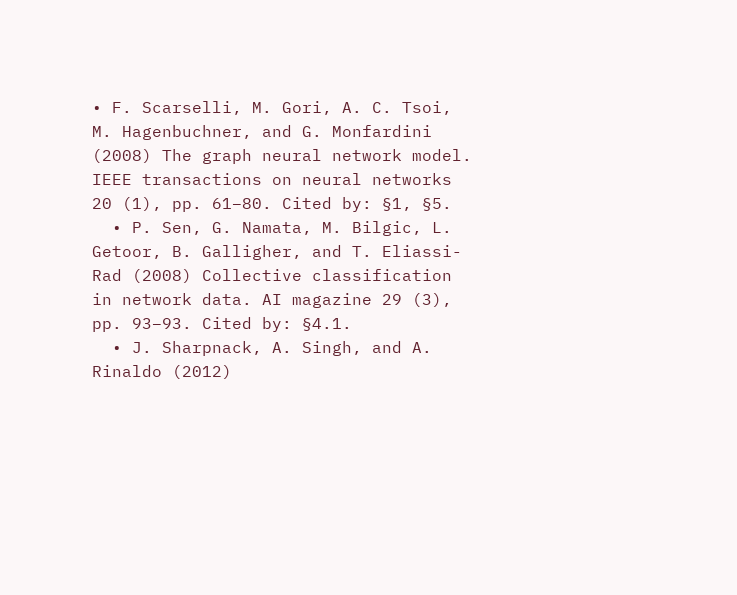• F. Scarselli, M. Gori, A. C. Tsoi, M. Hagenbuchner, and G. Monfardini (2008) The graph neural network model. IEEE transactions on neural networks 20 (1), pp. 61–80. Cited by: §1, §5.
  • P. Sen, G. Namata, M. Bilgic, L. Getoor, B. Galligher, and T. Eliassi-Rad (2008) Collective classification in network data. AI magazine 29 (3), pp. 93–93. Cited by: §4.1.
  • J. Sharpnack, A. Singh, and A. Rinaldo (2012)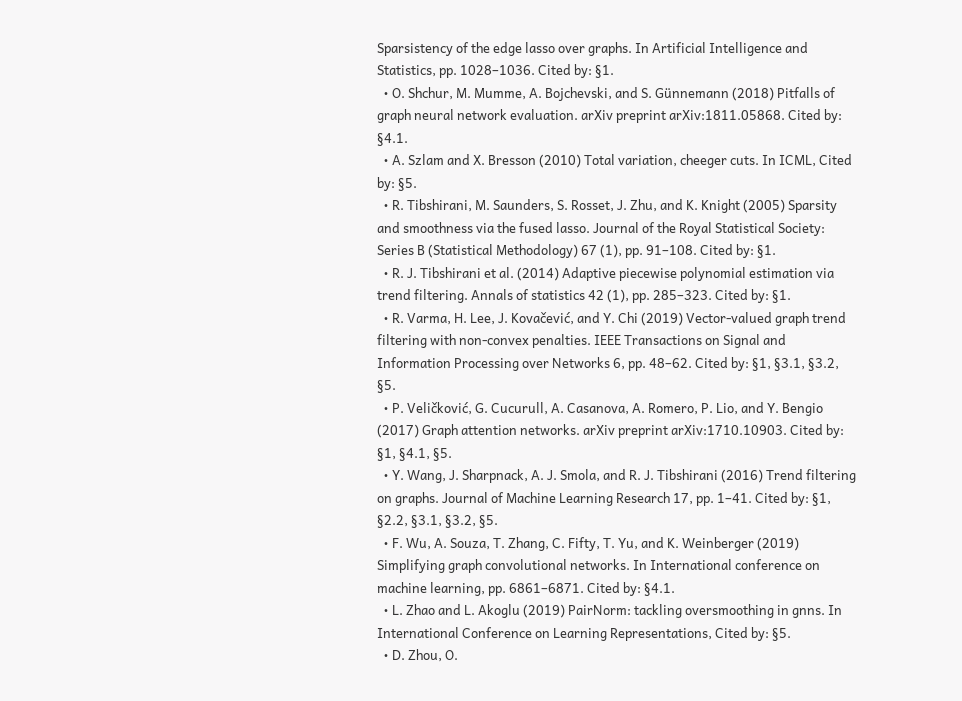Sparsistency of the edge lasso over graphs. In Artificial Intelligence and Statistics, pp. 1028–1036. Cited by: §1.
  • O. Shchur, M. Mumme, A. Bojchevski, and S. Günnemann (2018) Pitfalls of graph neural network evaluation. arXiv preprint arXiv:1811.05868. Cited by: §4.1.
  • A. Szlam and X. Bresson (2010) Total variation, cheeger cuts. In ICML, Cited by: §5.
  • R. Tibshirani, M. Saunders, S. Rosset, J. Zhu, and K. Knight (2005) Sparsity and smoothness via the fused lasso. Journal of the Royal Statistical Society: Series B (Statistical Methodology) 67 (1), pp. 91–108. Cited by: §1.
  • R. J. Tibshirani et al. (2014) Adaptive piecewise polynomial estimation via trend filtering. Annals of statistics 42 (1), pp. 285–323. Cited by: §1.
  • R. Varma, H. Lee, J. Kovačević, and Y. Chi (2019) Vector-valued graph trend filtering with non-convex penalties. IEEE Transactions on Signal and Information Processing over Networks 6, pp. 48–62. Cited by: §1, §3.1, §3.2, §5.
  • P. Veličković, G. Cucurull, A. Casanova, A. Romero, P. Lio, and Y. Bengio (2017) Graph attention networks. arXiv preprint arXiv:1710.10903. Cited by: §1, §4.1, §5.
  • Y. Wang, J. Sharpnack, A. J. Smola, and R. J. Tibshirani (2016) Trend filtering on graphs. Journal of Machine Learning Research 17, pp. 1–41. Cited by: §1, §2.2, §3.1, §3.2, §5.
  • F. Wu, A. Souza, T. Zhang, C. Fifty, T. Yu, and K. Weinberger (2019) Simplifying graph convolutional networks. In International conference on machine learning, pp. 6861–6871. Cited by: §4.1.
  • L. Zhao and L. Akoglu (2019) PairNorm: tackling oversmoothing in gnns. In International Conference on Learning Representations, Cited by: §5.
  • D. Zhou, O.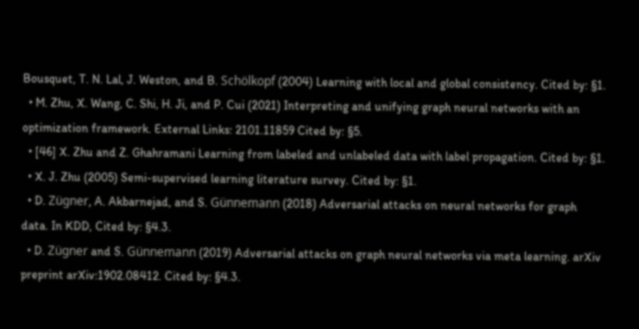Bousquet, T. N. Lal, J. Weston, and B. Schölkopf (2004) Learning with local and global consistency. Cited by: §1.
  • M. Zhu, X. Wang, C. Shi, H. Ji, and P. Cui (2021) Interpreting and unifying graph neural networks with an optimization framework. External Links: 2101.11859 Cited by: §5.
  • [46] X. Zhu and Z. Ghahramani Learning from labeled and unlabeled data with label propagation. Cited by: §1.
  • X. J. Zhu (2005) Semi-supervised learning literature survey. Cited by: §1.
  • D. Zügner, A. Akbarnejad, and S. Günnemann (2018) Adversarial attacks on neural networks for graph data. In KDD, Cited by: §4.3.
  • D. Zügner and S. Günnemann (2019) Adversarial attacks on graph neural networks via meta learning. arXiv preprint arXiv:1902.08412. Cited by: §4.3.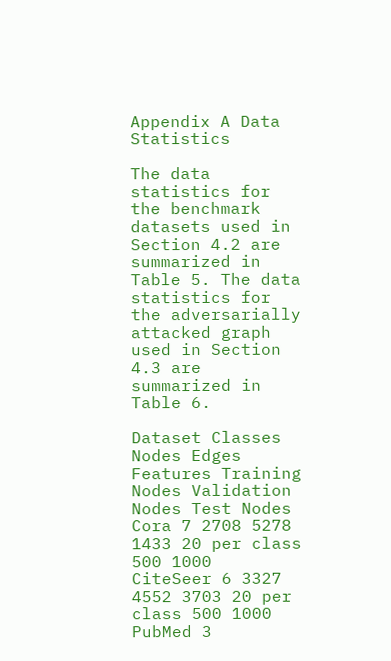Appendix A Data Statistics

The data statistics for the benchmark datasets used in Section 4.2 are summarized in Table 5. The data statistics for the adversarially attacked graph used in Section 4.3 are summarized in Table 6.

Dataset Classes Nodes Edges Features Training Nodes Validation Nodes Test Nodes
Cora 7 2708 5278 1433 20 per class 500 1000
CiteSeer 6 3327 4552 3703 20 per class 500 1000
PubMed 3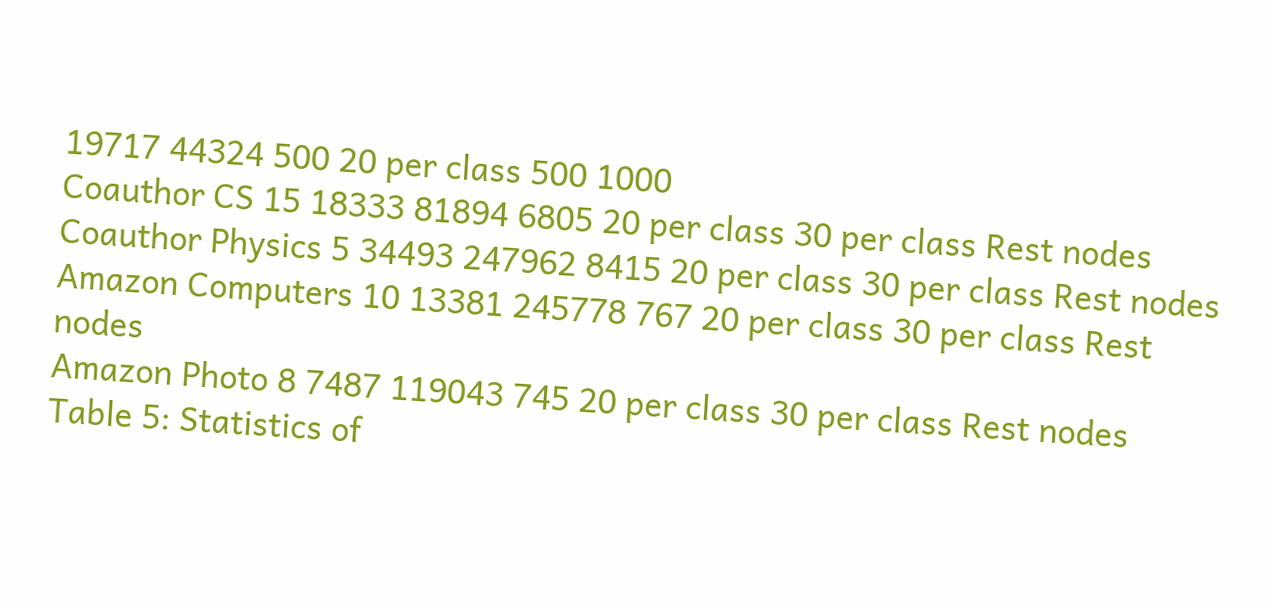19717 44324 500 20 per class 500 1000
Coauthor CS 15 18333 81894 6805 20 per class 30 per class Rest nodes
Coauthor Physics 5 34493 247962 8415 20 per class 30 per class Rest nodes
Amazon Computers 10 13381 245778 767 20 per class 30 per class Rest nodes
Amazon Photo 8 7487 119043 745 20 per class 30 per class Rest nodes
Table 5: Statistics of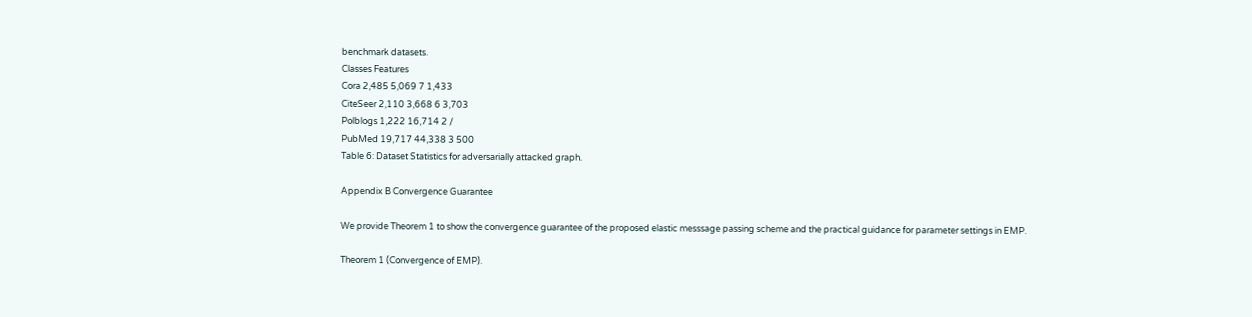benchmark datasets.
Classes Features
Cora 2,485 5,069 7 1,433
CiteSeer 2,110 3,668 6 3,703
Polblogs 1,222 16,714 2 /
PubMed 19,717 44,338 3 500
Table 6: Dataset Statistics for adversarially attacked graph.

Appendix B Convergence Guarantee

We provide Theorem 1 to show the convergence guarantee of the proposed elastic messsage passing scheme and the practical guidance for parameter settings in EMP.

Theorem 1 (Convergence of EMP).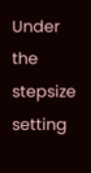Under the stepsize setting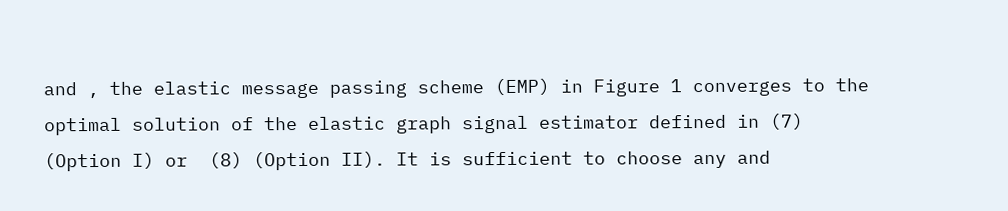and , the elastic message passing scheme (EMP) in Figure 1 converges to the optimal solution of the elastic graph signal estimator defined in (7) (Option I) or  (8) (Option II). It is sufficient to choose any and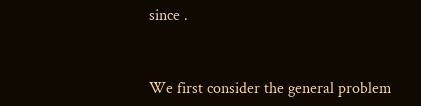since .


We first consider the general problem